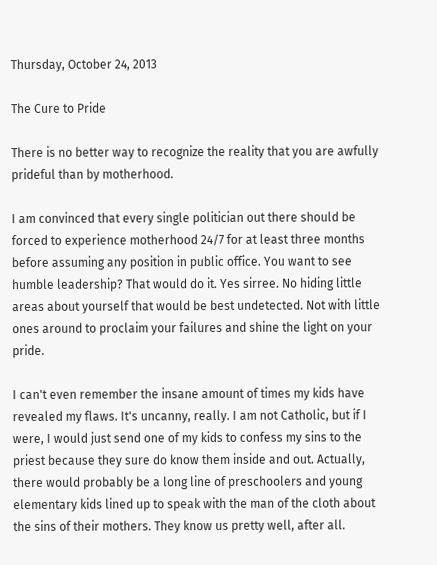Thursday, October 24, 2013

The Cure to Pride

There is no better way to recognize the reality that you are awfully prideful than by motherhood.

I am convinced that every single politician out there should be forced to experience motherhood 24/7 for at least three months before assuming any position in public office. You want to see humble leadership? That would do it. Yes sirree. No hiding little areas about yourself that would be best undetected. Not with little ones around to proclaim your failures and shine the light on your pride.

I can't even remember the insane amount of times my kids have revealed my flaws. It's uncanny, really. I am not Catholic, but if I were, I would just send one of my kids to confess my sins to the priest because they sure do know them inside and out. Actually, there would probably be a long line of preschoolers and young elementary kids lined up to speak with the man of the cloth about the sins of their mothers. They know us pretty well, after all.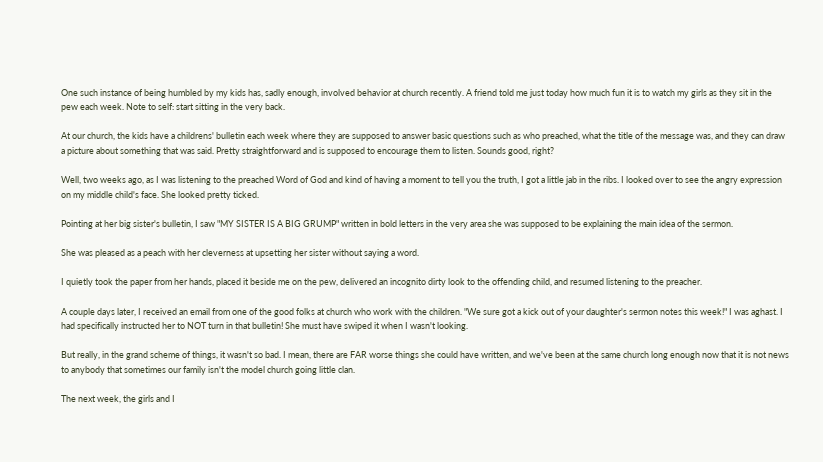One such instance of being humbled by my kids has, sadly enough, involved behavior at church recently. A friend told me just today how much fun it is to watch my girls as they sit in the pew each week. Note to self: start sitting in the very back.

At our church, the kids have a childrens' bulletin each week where they are supposed to answer basic questions such as who preached, what the title of the message was, and they can draw a picture about something that was said. Pretty straightforward and is supposed to encourage them to listen. Sounds good, right?

Well, two weeks ago, as I was listening to the preached Word of God and kind of having a moment to tell you the truth, I got a little jab in the ribs. I looked over to see the angry expression on my middle child's face. She looked pretty ticked.

Pointing at her big sister's bulletin, I saw "MY SISTER IS A BIG GRUMP" written in bold letters in the very area she was supposed to be explaining the main idea of the sermon.

She was pleased as a peach with her cleverness at upsetting her sister without saying a word.

I quietly took the paper from her hands, placed it beside me on the pew, delivered an incognito dirty look to the offending child, and resumed listening to the preacher.

A couple days later, I received an email from one of the good folks at church who work with the children. "We sure got a kick out of your daughter's sermon notes this week!" I was aghast. I had specifically instructed her to NOT turn in that bulletin! She must have swiped it when I wasn't looking.

But really, in the grand scheme of things, it wasn't so bad. I mean, there are FAR worse things she could have written, and we've been at the same church long enough now that it is not news to anybody that sometimes our family isn't the model church going little clan.

The next week, the girls and I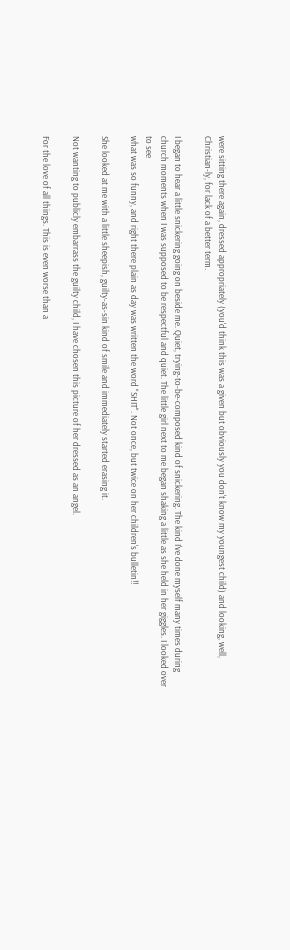were sitting there again, dressed appropriately (you'd think this was a given but obviously you don't know my youngest child) and looking, well, Christian-ly, for lack of a better term.

I began to hear a little snickering going on beside me. Quiet, trying-to-be-composed kind of snickering. The kind I've done myself many times during church moments when I was supposed to be respectful and quiet. The little girl next to me began shaking a little as she held in her giggles. I looked over to see
what was so funny, and right there plain as day was written the word "SHIT". Not once, but twice on her children's bulletin!!

She looked at me with a little sheepish, guilty-as-sin kind of smile and immediately started erasing it.

Not wanting to publicly embarrass the guilty child, I have chosen this picture of her dressed as an angel.

For the love of all things. This is even worse than a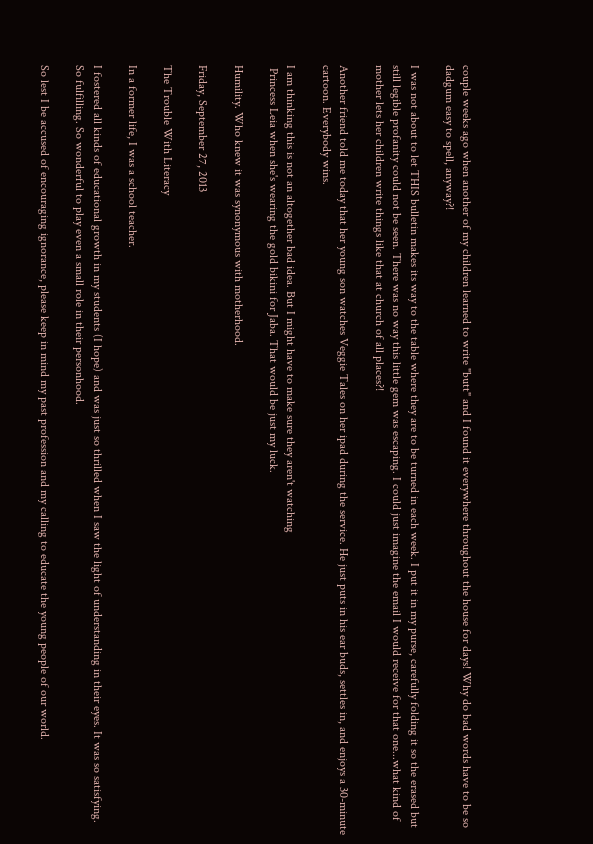couple weeks ago when another of my children learned to write "butt" and I found it everywhere throughout the house for days! Why do bad words have to be so dadgum easy to spell, anyway?!

I was not about to let THIS bulletin makes its way to the table where they are to be turned in each week. I put it in my purse, carefully folding it so the erased but still legible profanity could not be seen. There was no way this little gem was escaping. I could just imagine the email I would receive for that one...what kind of mother lets her children write things like that at church of all places?!

Another friend told me today that her young son watches Veggie Tales on her ipad during the service. He just puts in his ear buds, settles in, and enjoys a 30-minute cartoon. Everybody wins.

I am thinking this is not an altogether bad idea. But I might have to make sure they aren't watching
 Princess Leia when she's wearing the gold bikini for Jaba. That would be just my luck.

Humility. Who knew it was synonymous with motherhood.

Friday, September 27, 2013

The Trouble With Literacy

In a former life, I was a school teacher.

I fostered all kinds of educational growth in my students (I hope) and was just so thrilled when I saw the light of understanding in their eyes. It was so satisfying. So fulfilling. So wonderful to play even a small role in their personhood.

So lest I be accused of encouraging ignorance, please keep in mind my past profession and my calling to educate the young people of our world.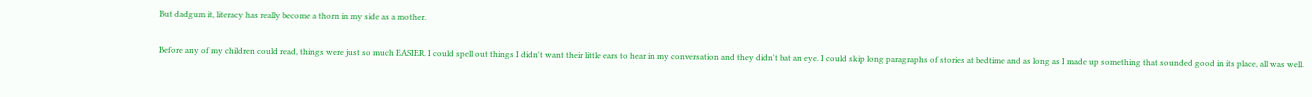But dadgum it, literacy has really become a thorn in my side as a mother.

Before any of my children could read, things were just so much EASIER. I could spell out things I didn't want their little ears to hear in my conversation and they didn't bat an eye. I could skip long paragraphs of stories at bedtime and as long as I made up something that sounded good in its place, all was well.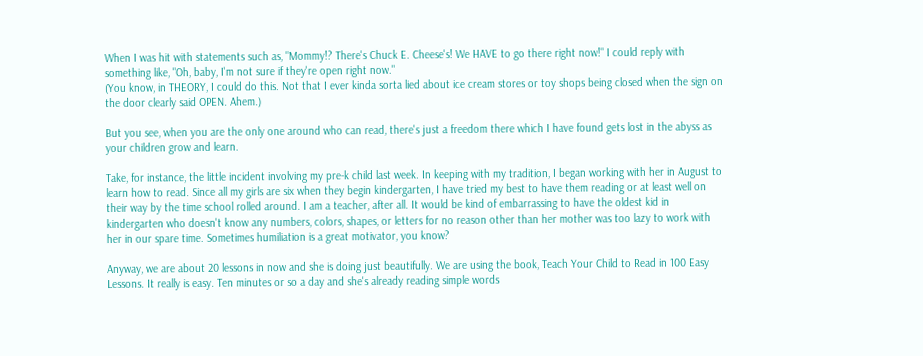When I was hit with statements such as, "Mommy!? There's Chuck E. Cheese's! We HAVE to go there right now!" I could reply with something like, "Oh, baby, I'm not sure if they're open right now."
(You know, in THEORY, I could do this. Not that I ever kinda sorta lied about ice cream stores or toy shops being closed when the sign on the door clearly said OPEN. Ahem.)

But you see, when you are the only one around who can read, there's just a freedom there which I have found gets lost in the abyss as your children grow and learn.

Take, for instance, the little incident involving my pre-k child last week. In keeping with my tradition, I began working with her in August to learn how to read. Since all my girls are six when they begin kindergarten, I have tried my best to have them reading or at least well on their way by the time school rolled around. I am a teacher, after all. It would be kind of embarrassing to have the oldest kid in kindergarten who doesn't know any numbers, colors, shapes, or letters for no reason other than her mother was too lazy to work with her in our spare time. Sometimes humiliation is a great motivator, you know?

Anyway, we are about 20 lessons in now and she is doing just beautifully. We are using the book, Teach Your Child to Read in 100 Easy Lessons. It really is easy. Ten minutes or so a day and she's already reading simple words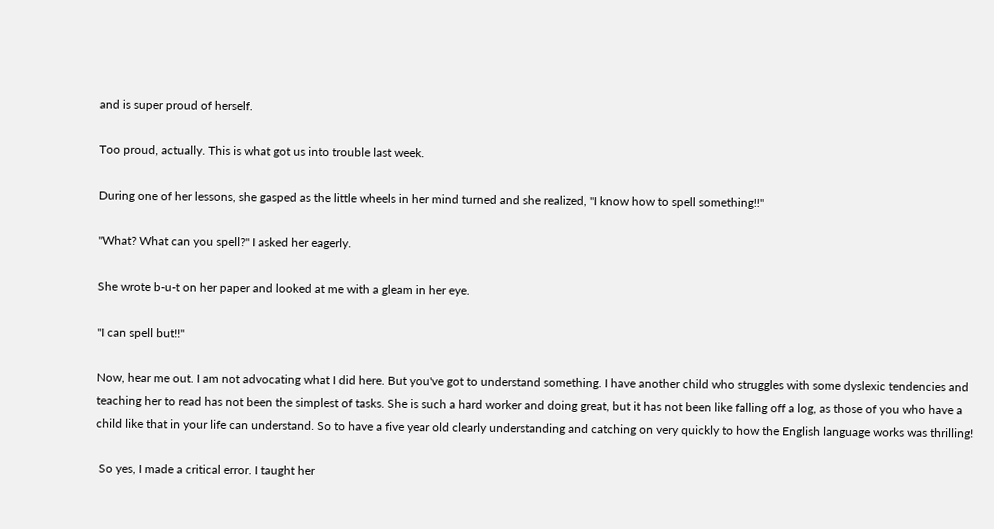and is super proud of herself.

Too proud, actually. This is what got us into trouble last week.

During one of her lessons, she gasped as the little wheels in her mind turned and she realized, "I know how to spell something!!"

"What? What can you spell?" I asked her eagerly.

She wrote b-u-t on her paper and looked at me with a gleam in her eye.

"I can spell but!!"

Now, hear me out. I am not advocating what I did here. But you've got to understand something. I have another child who struggles with some dyslexic tendencies and teaching her to read has not been the simplest of tasks. She is such a hard worker and doing great, but it has not been like falling off a log, as those of you who have a child like that in your life can understand. So to have a five year old clearly understanding and catching on very quickly to how the English language works was thrilling!

 So yes, I made a critical error. I taught her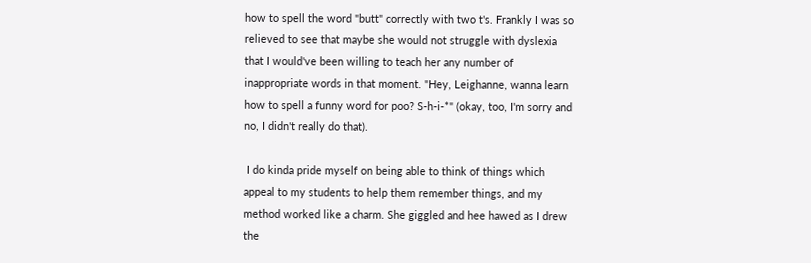how to spell the word "butt" correctly with two t's. Frankly I was so relieved to see that maybe she would not struggle with dyslexia that I would've been willing to teach her any number of inappropriate words in that moment. "Hey, Leighanne, wanna learn how to spell a funny word for poo? S-h-i-*" (okay, too, I'm sorry and no, I didn't really do that).

 I do kinda pride myself on being able to think of things which appeal to my students to help them remember things, and my method worked like a charm. She giggled and hee hawed as I drew the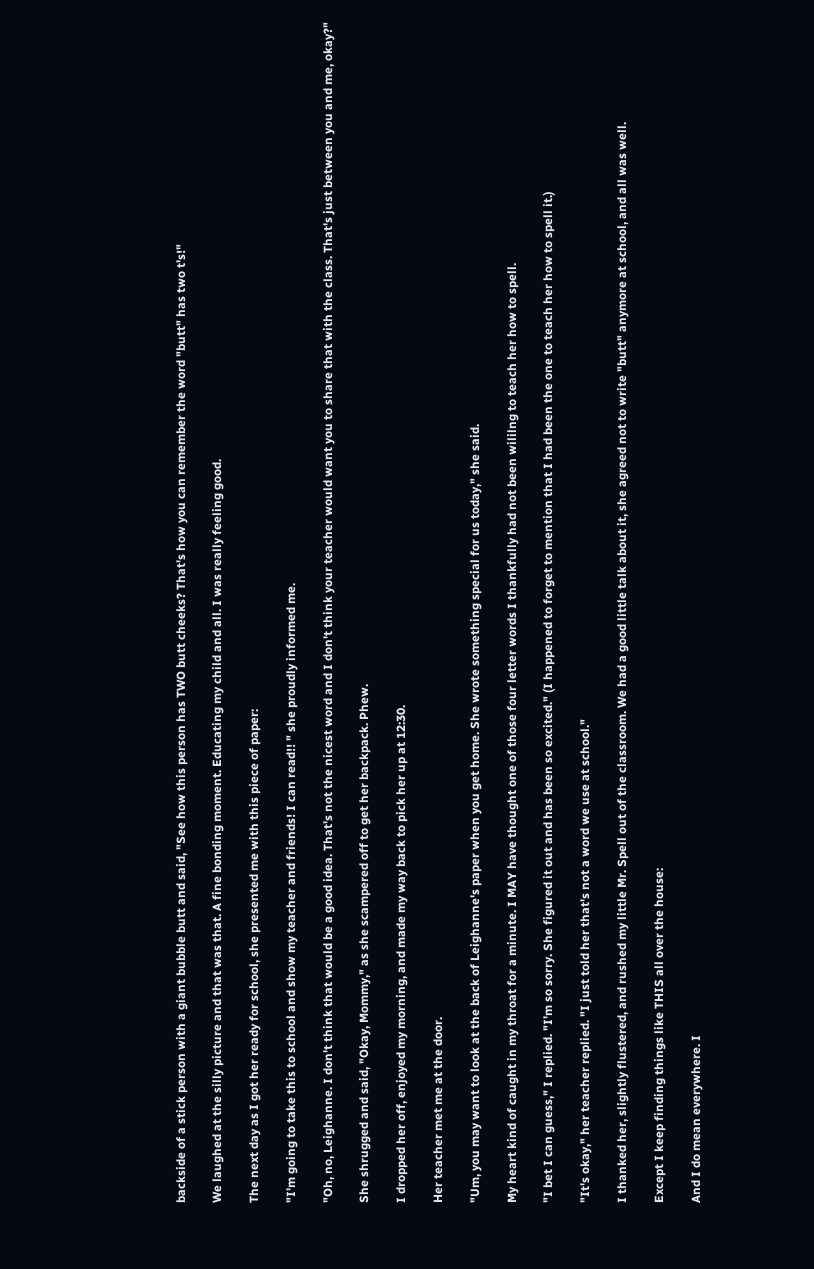backside of a stick person with a giant bubble butt and said, "See how this person has TWO butt cheeks? That's how you can remember the word "butt" has two t's!"

We laughed at the silly picture and that was that. A fine bonding moment. Educating my child and all. I was really feeling good.

The next day as I got her ready for school, she presented me with this piece of paper:

"I'm going to take this to school and show my teacher and friends! I can read!! " she proudly informed me.

"Oh, no, Leighanne. I don't think that would be a good idea. That's not the nicest word and I don't think your teacher would want you to share that with the class. That's just between you and me, okay?"

She shrugged and said, "Okay, Mommy," as she scampered off to get her backpack. Phew.

I dropped her off, enjoyed my morning, and made my way back to pick her up at 12:30.

Her teacher met me at the door.

"Um, you may want to look at the back of Leighanne's paper when you get home. She wrote something special for us today," she said.

My heart kind of caught in my throat for a minute. I MAY have thought one of those four letter words I thankfully had not been wililng to teach her how to spell.

"I bet I can guess," I replied. "I'm so sorry. She figured it out and has been so excited." (I happened to forget to mention that I had been the one to teach her how to spell it.)

"It's okay," her teacher replied. "I just told her that's not a word we use at school."

I thanked her, slightly flustered, and rushed my little Mr. Spell out of the classroom. We had a good little talk about it, she agreed not to write "butt" anymore at school, and all was well.

Except I keep finding things like THIS all over the house:

And I do mean everywhere. I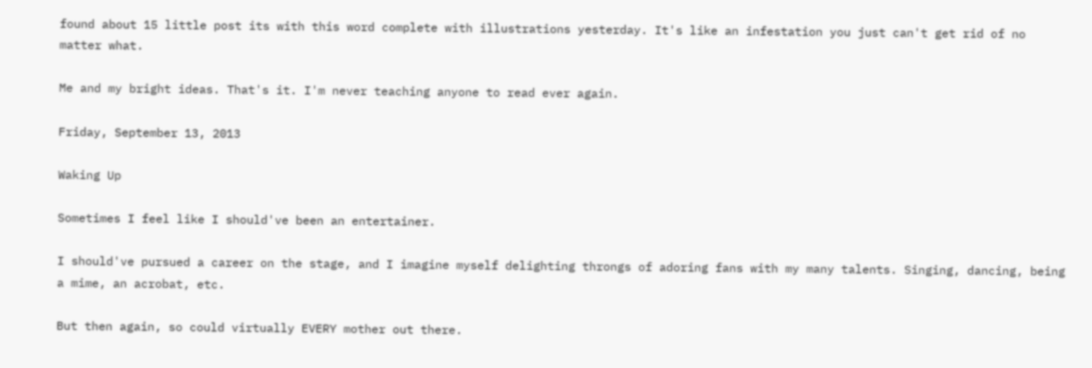found about 15 little post its with this word complete with illustrations yesterday. It's like an infestation you just can't get rid of no matter what.

Me and my bright ideas. That's it. I'm never teaching anyone to read ever again.

Friday, September 13, 2013

Waking Up

Sometimes I feel like I should've been an entertainer.

I should've pursued a career on the stage, and I imagine myself delighting throngs of adoring fans with my many talents. Singing, dancing, being a mime, an acrobat, etc.

But then again, so could virtually EVERY mother out there.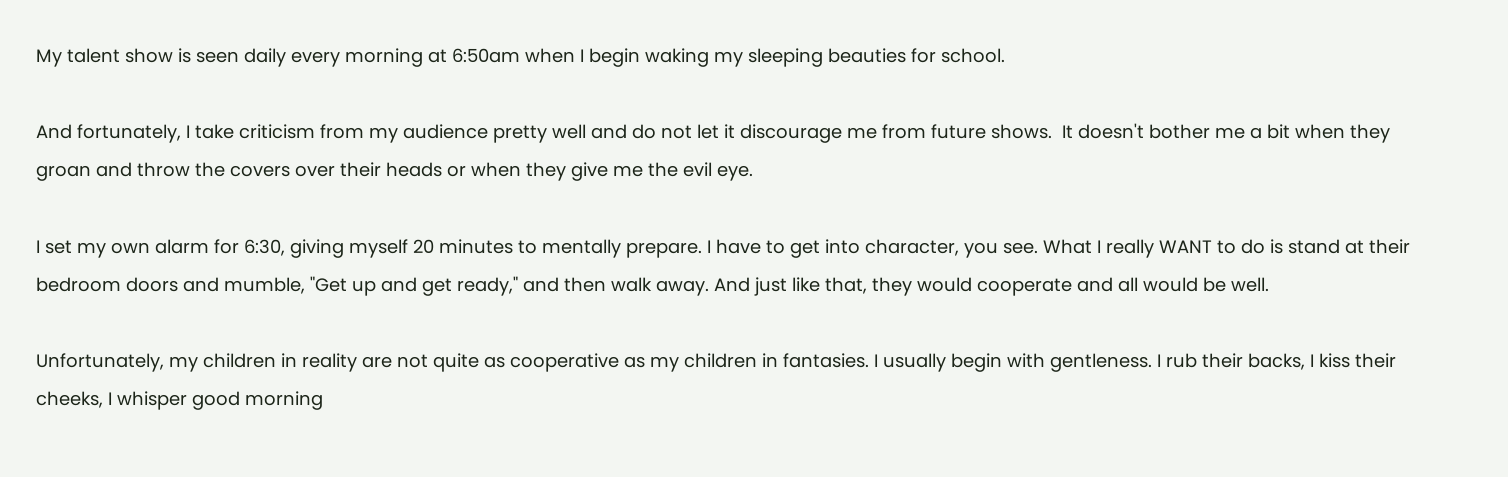My talent show is seen daily every morning at 6:50am when I begin waking my sleeping beauties for school.

And fortunately, I take criticism from my audience pretty well and do not let it discourage me from future shows.  It doesn't bother me a bit when they groan and throw the covers over their heads or when they give me the evil eye.

I set my own alarm for 6:30, giving myself 20 minutes to mentally prepare. I have to get into character, you see. What I really WANT to do is stand at their bedroom doors and mumble, "Get up and get ready," and then walk away. And just like that, they would cooperate and all would be well.

Unfortunately, my children in reality are not quite as cooperative as my children in fantasies. I usually begin with gentleness. I rub their backs, I kiss their cheeks, I whisper good morning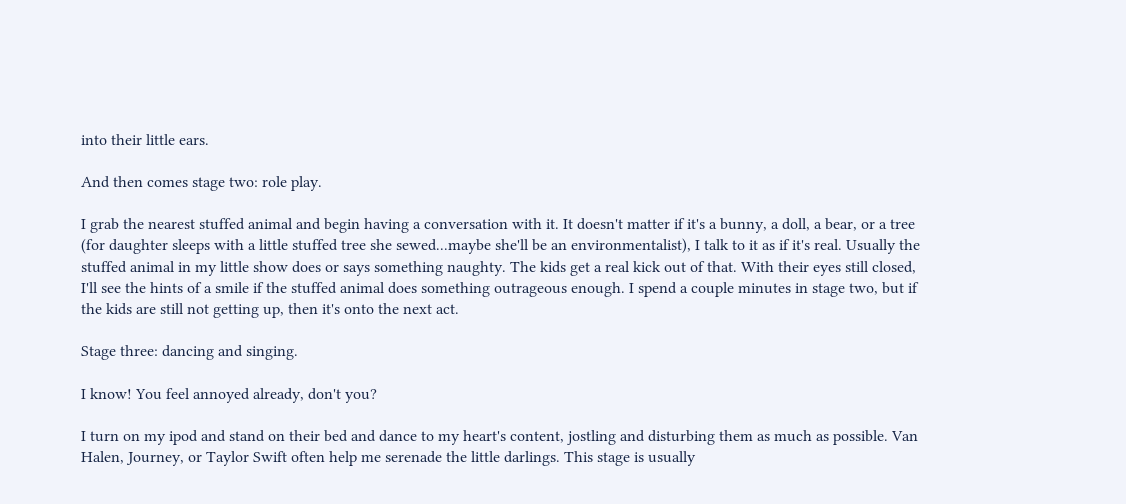into their little ears.

And then comes stage two: role play.

I grab the nearest stuffed animal and begin having a conversation with it. It doesn't matter if it's a bunny, a doll, a bear, or a tree (for daughter sleeps with a little stuffed tree she sewed...maybe she'll be an environmentalist), I talk to it as if it's real. Usually the stuffed animal in my little show does or says something naughty. The kids get a real kick out of that. With their eyes still closed, I'll see the hints of a smile if the stuffed animal does something outrageous enough. I spend a couple minutes in stage two, but if the kids are still not getting up, then it's onto the next act.

Stage three: dancing and singing.

I know! You feel annoyed already, don't you?

I turn on my ipod and stand on their bed and dance to my heart's content, jostling and disturbing them as much as possible. Van Halen, Journey, or Taylor Swift often help me serenade the little darlings. This stage is usually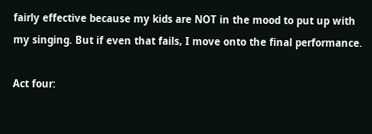fairly effective because my kids are NOT in the mood to put up with my singing. But if even that fails, I move onto the final performance.

Act four: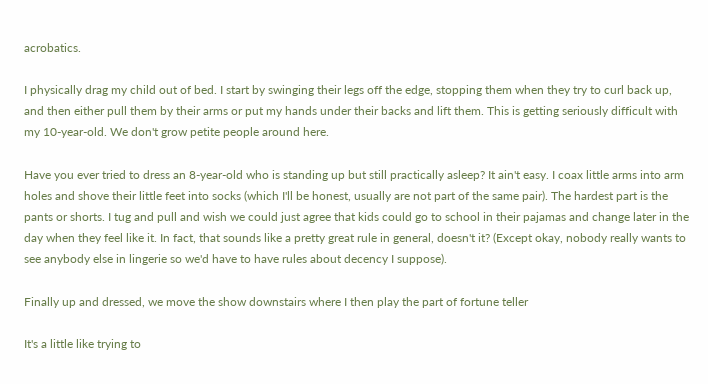acrobatics.

I physically drag my child out of bed. I start by swinging their legs off the edge, stopping them when they try to curl back up, and then either pull them by their arms or put my hands under their backs and lift them. This is getting seriously difficult with my 10-year-old. We don't grow petite people around here.

Have you ever tried to dress an 8-year-old who is standing up but still practically asleep? It ain't easy. I coax little arms into arm holes and shove their little feet into socks (which I'll be honest, usually are not part of the same pair). The hardest part is the pants or shorts. I tug and pull and wish we could just agree that kids could go to school in their pajamas and change later in the day when they feel like it. In fact, that sounds like a pretty great rule in general, doesn't it? (Except okay, nobody really wants to see anybody else in lingerie so we'd have to have rules about decency I suppose).

Finally up and dressed, we move the show downstairs where I then play the part of fortune teller

It's a little like trying to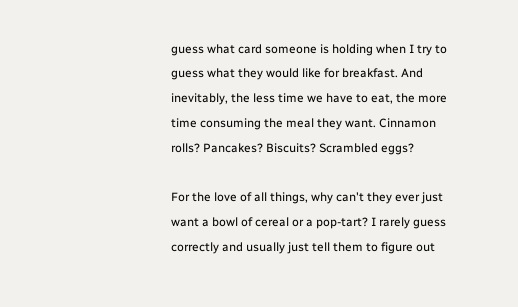guess what card someone is holding when I try to guess what they would like for breakfast. And inevitably, the less time we have to eat, the more time consuming the meal they want. Cinnamon rolls? Pancakes? Biscuits? Scrambled eggs?

For the love of all things, why can't they ever just want a bowl of cereal or a pop-tart? I rarely guess correctly and usually just tell them to figure out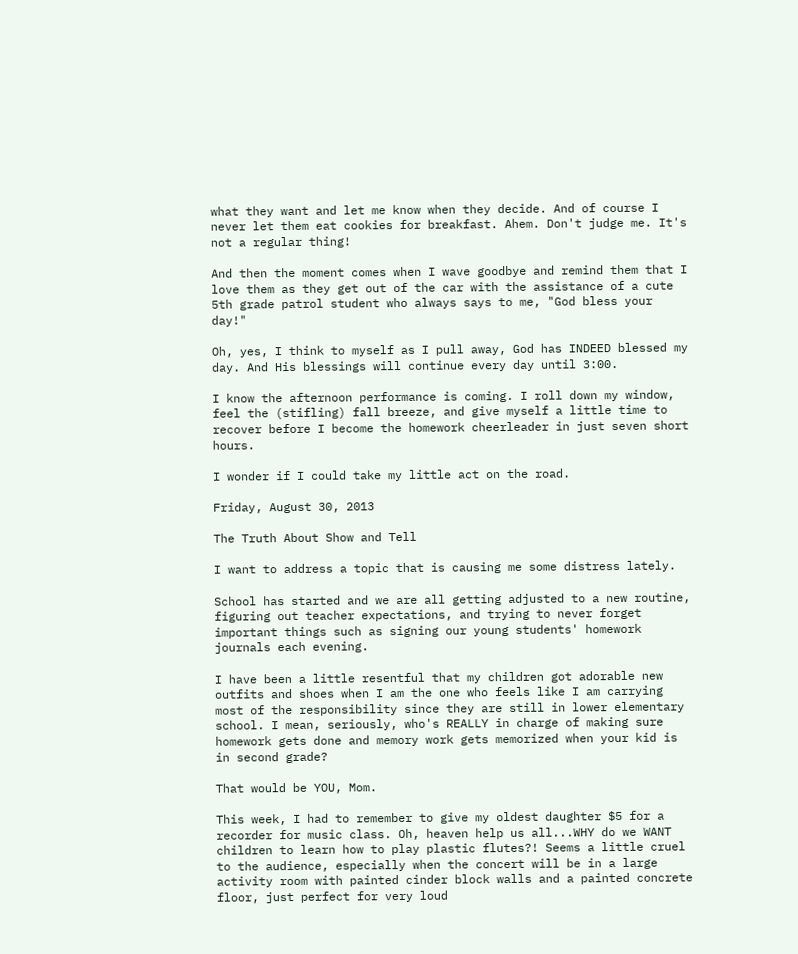what they want and let me know when they decide. And of course I never let them eat cookies for breakfast. Ahem. Don't judge me. It's not a regular thing!

And then the moment comes when I wave goodbye and remind them that I love them as they get out of the car with the assistance of a cute 5th grade patrol student who always says to me, "God bless your day!"

Oh, yes, I think to myself as I pull away, God has INDEED blessed my day. And His blessings will continue every day until 3:00.

I know the afternoon performance is coming. I roll down my window, feel the (stifling) fall breeze, and give myself a little time to recover before I become the homework cheerleader in just seven short hours.

I wonder if I could take my little act on the road.

Friday, August 30, 2013

The Truth About Show and Tell

I want to address a topic that is causing me some distress lately.

School has started and we are all getting adjusted to a new routine, figuring out teacher expectations, and trying to never forget important things such as signing our young students' homework journals each evening.

I have been a little resentful that my children got adorable new outfits and shoes when I am the one who feels like I am carrying most of the responsibility since they are still in lower elementary school. I mean, seriously, who's REALLY in charge of making sure homework gets done and memory work gets memorized when your kid is in second grade?

That would be YOU, Mom.

This week, I had to remember to give my oldest daughter $5 for a recorder for music class. Oh, heaven help us all...WHY do we WANT children to learn how to play plastic flutes?! Seems a little cruel to the audience, especially when the concert will be in a large activity room with painted cinder block walls and a painted concrete floor, just perfect for very loud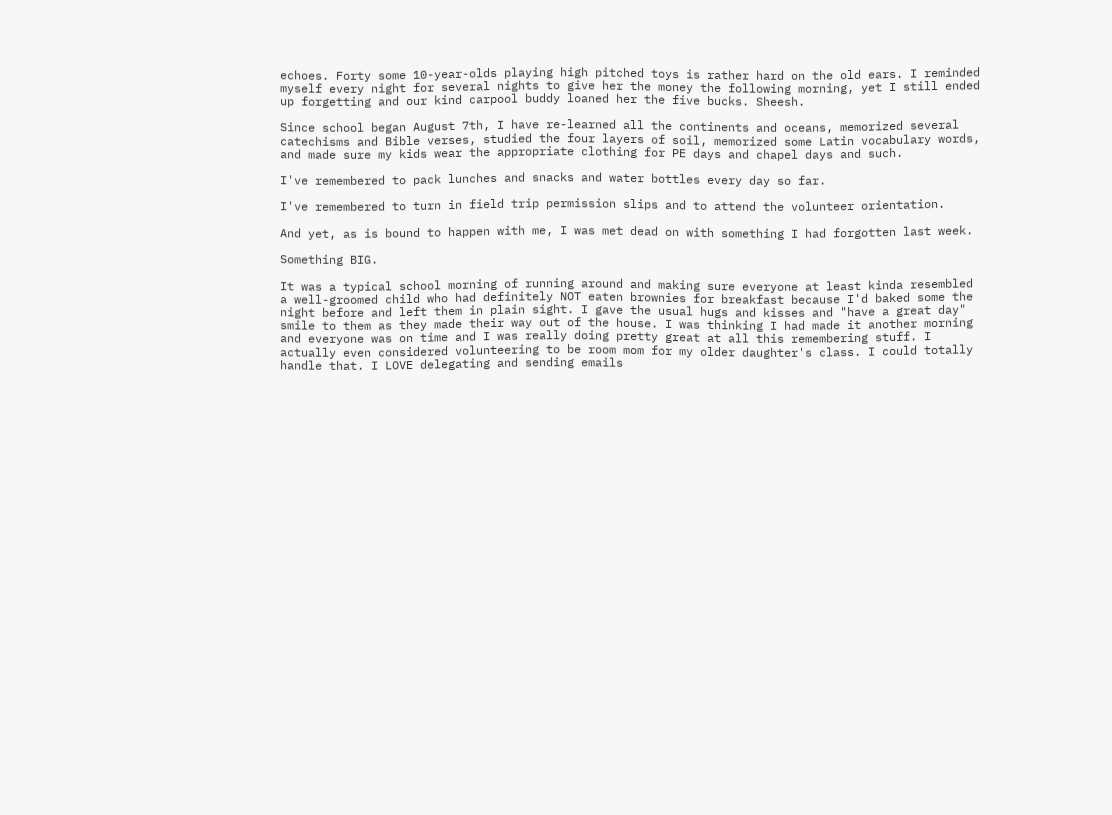echoes. Forty some 10-year-olds playing high pitched toys is rather hard on the old ears. I reminded myself every night for several nights to give her the money the following morning, yet I still ended up forgetting and our kind carpool buddy loaned her the five bucks. Sheesh.

Since school began August 7th, I have re-learned all the continents and oceans, memorized several catechisms and Bible verses, studied the four layers of soil, memorized some Latin vocabulary words, and made sure my kids wear the appropriate clothing for PE days and chapel days and such.

I've remembered to pack lunches and snacks and water bottles every day so far.

I've remembered to turn in field trip permission slips and to attend the volunteer orientation.

And yet, as is bound to happen with me, I was met dead on with something I had forgotten last week.

Something BIG.

It was a typical school morning of running around and making sure everyone at least kinda resembled a well-groomed child who had definitely NOT eaten brownies for breakfast because I'd baked some the night before and left them in plain sight. I gave the usual hugs and kisses and "have a great day" smile to them as they made their way out of the house. I was thinking I had made it another morning and everyone was on time and I was really doing pretty great at all this remembering stuff. I actually even considered volunteering to be room mom for my older daughter's class. I could totally handle that. I LOVE delegating and sending emails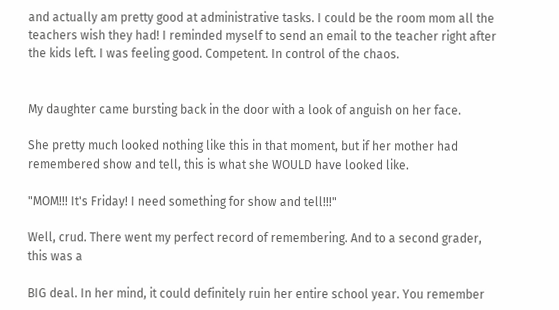and actually am pretty good at administrative tasks. I could be the room mom all the teachers wish they had! I reminded myself to send an email to the teacher right after the kids left. I was feeling good. Competent. In control of the chaos.


My daughter came bursting back in the door with a look of anguish on her face.

She pretty much looked nothing like this in that moment, but if her mother had remembered show and tell, this is what she WOULD have looked like.

"MOM!!! It's Friday! I need something for show and tell!!!"

Well, crud. There went my perfect record of remembering. And to a second grader, this was a

BIG deal. In her mind, it could definitely ruin her entire school year. You remember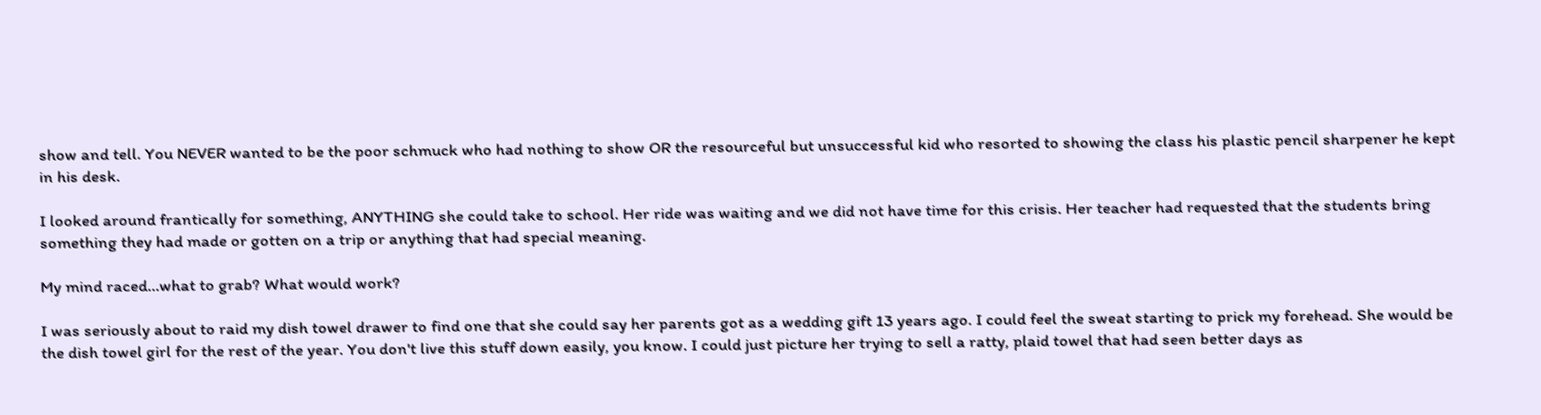show and tell. You NEVER wanted to be the poor schmuck who had nothing to show OR the resourceful but unsuccessful kid who resorted to showing the class his plastic pencil sharpener he kept in his desk.

I looked around frantically for something, ANYTHING she could take to school. Her ride was waiting and we did not have time for this crisis. Her teacher had requested that the students bring something they had made or gotten on a trip or anything that had special meaning.

My mind raced...what to grab? What would work?

I was seriously about to raid my dish towel drawer to find one that she could say her parents got as a wedding gift 13 years ago. I could feel the sweat starting to prick my forehead. She would be the dish towel girl for the rest of the year. You don't live this stuff down easily, you know. I could just picture her trying to sell a ratty, plaid towel that had seen better days as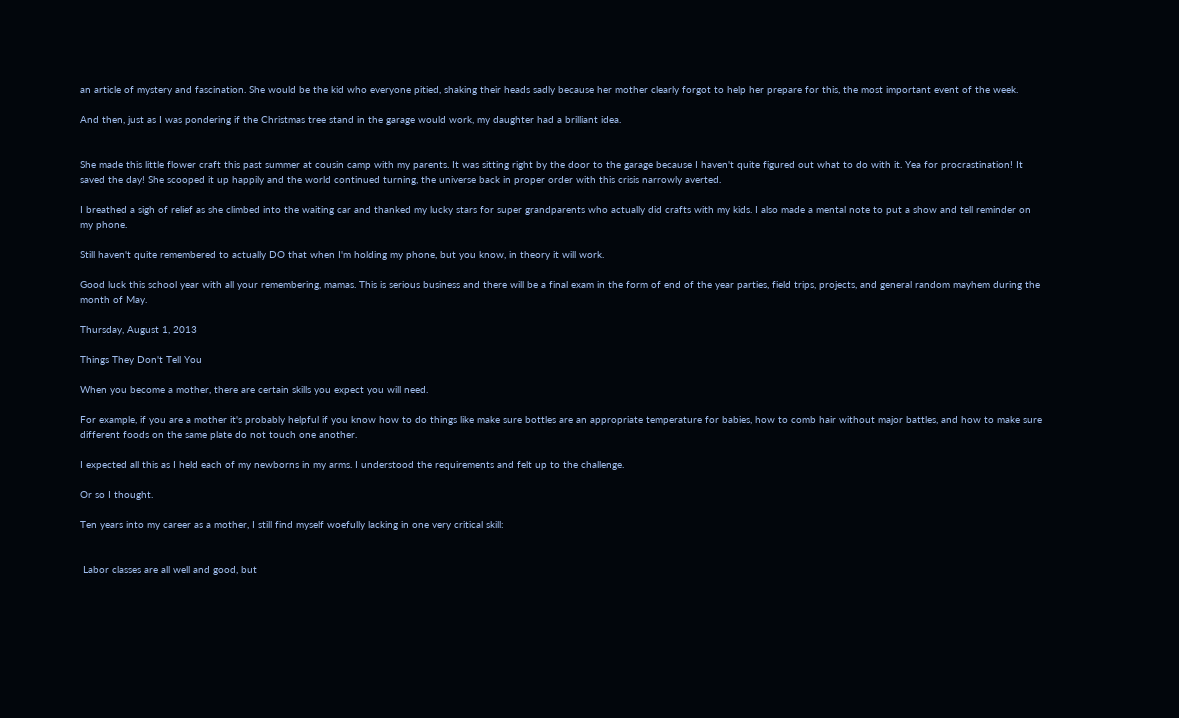an article of mystery and fascination. She would be the kid who everyone pitied, shaking their heads sadly because her mother clearly forgot to help her prepare for this, the most important event of the week.

And then, just as I was pondering if the Christmas tree stand in the garage would work, my daughter had a brilliant idea.


She made this little flower craft this past summer at cousin camp with my parents. It was sitting right by the door to the garage because I haven't quite figured out what to do with it. Yea for procrastination! It saved the day! She scooped it up happily and the world continued turning, the universe back in proper order with this crisis narrowly averted.

I breathed a sigh of relief as she climbed into the waiting car and thanked my lucky stars for super grandparents who actually did crafts with my kids. I also made a mental note to put a show and tell reminder on my phone.

Still haven't quite remembered to actually DO that when I'm holding my phone, but you know, in theory it will work.

Good luck this school year with all your remembering, mamas. This is serious business and there will be a final exam in the form of end of the year parties, field trips, projects, and general random mayhem during the month of May.

Thursday, August 1, 2013

Things They Don't Tell You

When you become a mother, there are certain skills you expect you will need.

For example, if you are a mother it's probably helpful if you know how to do things like make sure bottles are an appropriate temperature for babies, how to comb hair without major battles, and how to make sure different foods on the same plate do not touch one another.

I expected all this as I held each of my newborns in my arms. I understood the requirements and felt up to the challenge.

Or so I thought.

Ten years into my career as a mother, I still find myself woefully lacking in one very critical skill:


 Labor classes are all well and good, but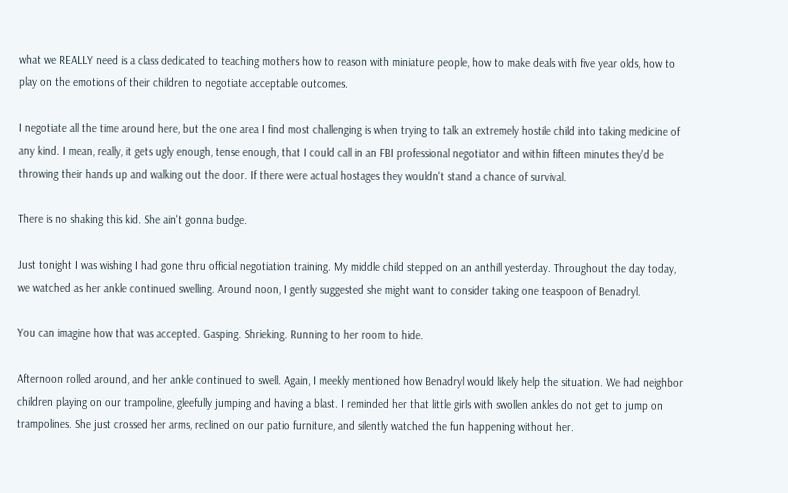what we REALLY need is a class dedicated to teaching mothers how to reason with miniature people, how to make deals with five year olds, how to play on the emotions of their children to negotiate acceptable outcomes.

I negotiate all the time around here, but the one area I find most challenging is when trying to talk an extremely hostile child into taking medicine of any kind. I mean, really, it gets ugly enough, tense enough, that I could call in an FBI professional negotiator and within fifteen minutes they'd be throwing their hands up and walking out the door. If there were actual hostages they wouldn't stand a chance of survival.

There is no shaking this kid. She ain't gonna budge.

Just tonight I was wishing I had gone thru official negotiation training. My middle child stepped on an anthill yesterday. Throughout the day today, we watched as her ankle continued swelling. Around noon, I gently suggested she might want to consider taking one teaspoon of Benadryl.

You can imagine how that was accepted. Gasping. Shrieking. Running to her room to hide.

Afternoon rolled around, and her ankle continued to swell. Again, I meekly mentioned how Benadryl would likely help the situation. We had neighbor children playing on our trampoline, gleefully jumping and having a blast. I reminded her that little girls with swollen ankles do not get to jump on trampolines. She just crossed her arms, reclined on our patio furniture, and silently watched the fun happening without her.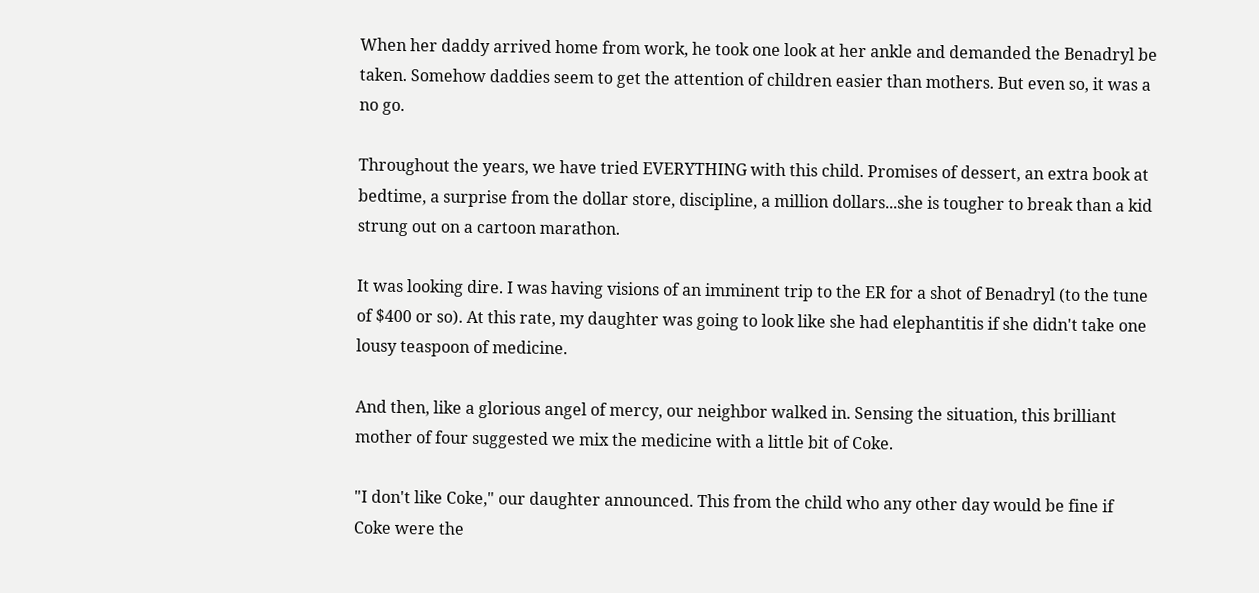When her daddy arrived home from work, he took one look at her ankle and demanded the Benadryl be taken. Somehow daddies seem to get the attention of children easier than mothers. But even so, it was a no go.

Throughout the years, we have tried EVERYTHING with this child. Promises of dessert, an extra book at bedtime, a surprise from the dollar store, discipline, a million dollars...she is tougher to break than a kid strung out on a cartoon marathon.

It was looking dire. I was having visions of an imminent trip to the ER for a shot of Benadryl (to the tune of $400 or so). At this rate, my daughter was going to look like she had elephantitis if she didn't take one lousy teaspoon of medicine.

And then, like a glorious angel of mercy, our neighbor walked in. Sensing the situation, this brilliant mother of four suggested we mix the medicine with a little bit of Coke.

"I don't like Coke," our daughter announced. This from the child who any other day would be fine if Coke were the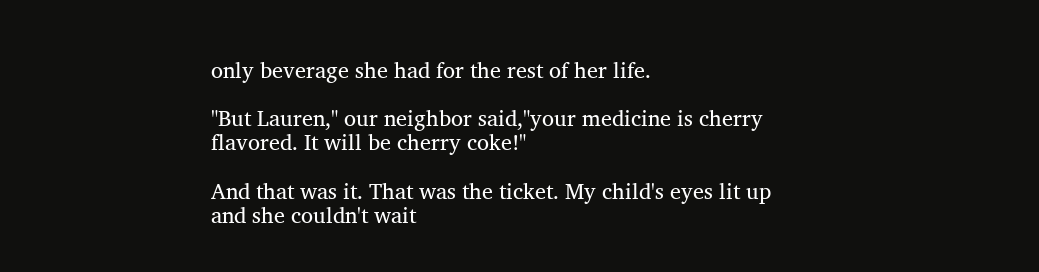only beverage she had for the rest of her life.

"But Lauren," our neighbor said,"your medicine is cherry flavored. It will be cherry coke!"

And that was it. That was the ticket. My child's eyes lit up and she couldn't wait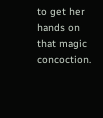to get her hands on that magic concoction.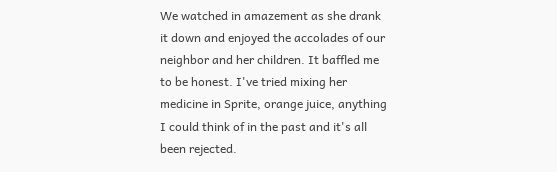We watched in amazement as she drank it down and enjoyed the accolades of our neighbor and her children. It baffled me to be honest. I've tried mixing her medicine in Sprite, orange juice, anything I could think of in the past and it's all been rejected.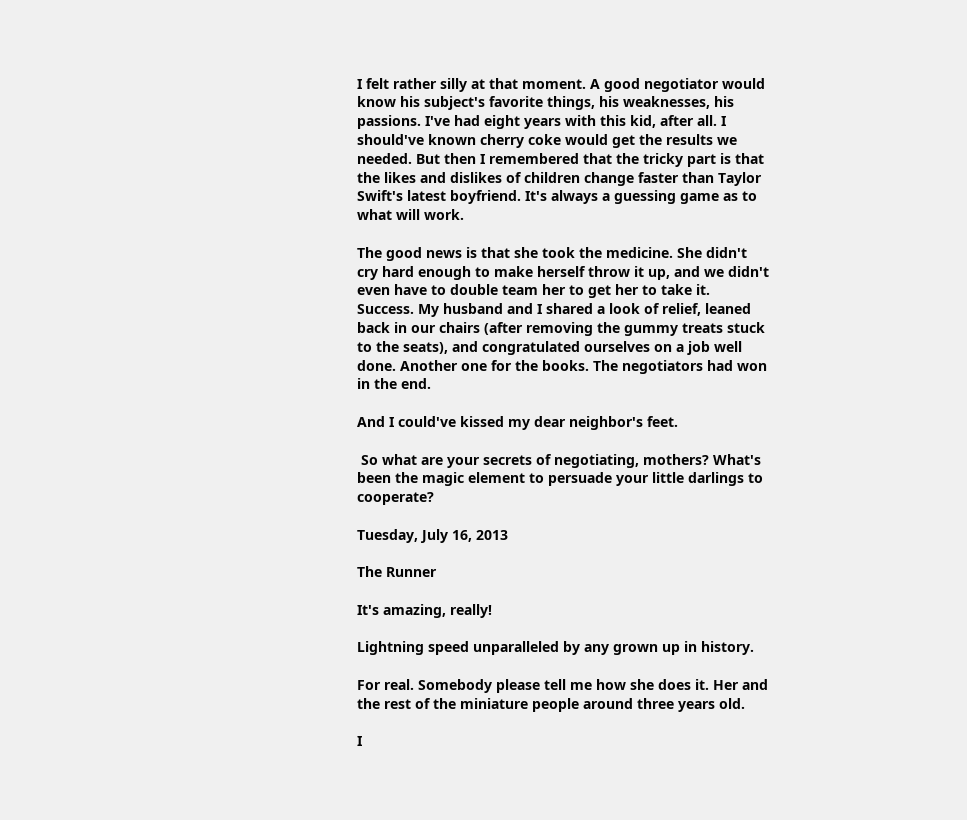I felt rather silly at that moment. A good negotiator would know his subject's favorite things, his weaknesses, his passions. I've had eight years with this kid, after all. I should've known cherry coke would get the results we needed. But then I remembered that the tricky part is that the likes and dislikes of children change faster than Taylor Swift's latest boyfriend. It's always a guessing game as to what will work.

The good news is that she took the medicine. She didn't cry hard enough to make herself throw it up, and we didn't even have to double team her to get her to take it. Success. My husband and I shared a look of relief, leaned back in our chairs (after removing the gummy treats stuck to the seats), and congratulated ourselves on a job well done. Another one for the books. The negotiators had won in the end.

And I could've kissed my dear neighbor's feet.

 So what are your secrets of negotiating, mothers? What's been the magic element to persuade your little darlings to cooperate?

Tuesday, July 16, 2013

The Runner

It's amazing, really!

Lightning speed unparalleled by any grown up in history.

For real. Somebody please tell me how she does it. Her and the rest of the miniature people around three years old.

I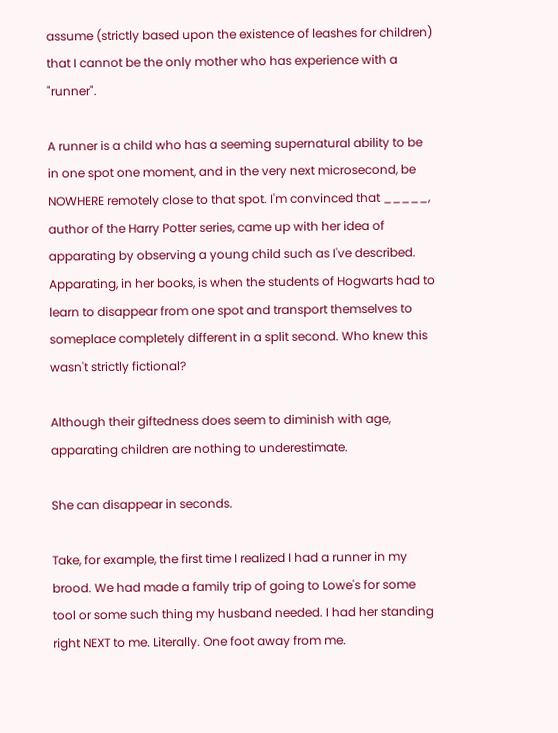assume (strictly based upon the existence of leashes for children) that I cannot be the only mother who has experience with a "runner".

A runner is a child who has a seeming supernatural ability to be in one spot one moment, and in the very next microsecond, be NOWHERE remotely close to that spot. I'm convinced that _____, author of the Harry Potter series, came up with her idea of apparating by observing a young child such as I've described. Apparating, in her books, is when the students of Hogwarts had to learn to disappear from one spot and transport themselves to someplace completely different in a split second. Who knew this wasn't strictly fictional?

Although their giftedness does seem to diminish with age, apparating children are nothing to underestimate.

She can disappear in seconds.

Take, for example, the first time I realized I had a runner in my brood. We had made a family trip of going to Lowe's for some tool or some such thing my husband needed. I had her standing right NEXT to me. Literally. One foot away from me.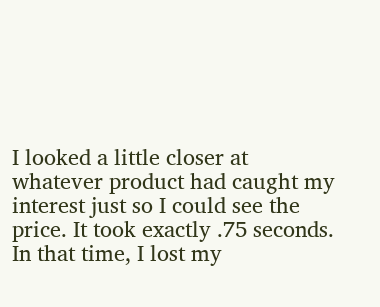I looked a little closer at whatever product had caught my interest just so I could see the price. It took exactly .75 seconds. In that time, I lost my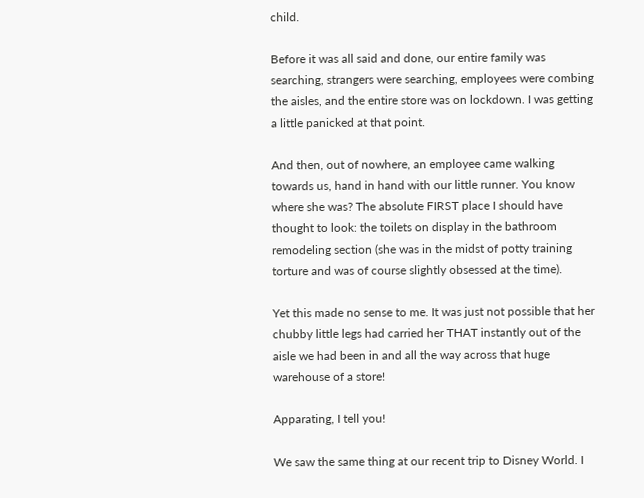child.

Before it was all said and done, our entire family was searching, strangers were searching, employees were combing the aisles, and the entire store was on lockdown. I was getting a little panicked at that point.

And then, out of nowhere, an employee came walking towards us, hand in hand with our little runner. You know where she was? The absolute FIRST place I should have thought to look: the toilets on display in the bathroom remodeling section (she was in the midst of potty training torture and was of course slightly obsessed at the time).

Yet this made no sense to me. It was just not possible that her chubby little legs had carried her THAT instantly out of the aisle we had been in and all the way across that huge warehouse of a store!

Apparating, I tell you!

We saw the same thing at our recent trip to Disney World. I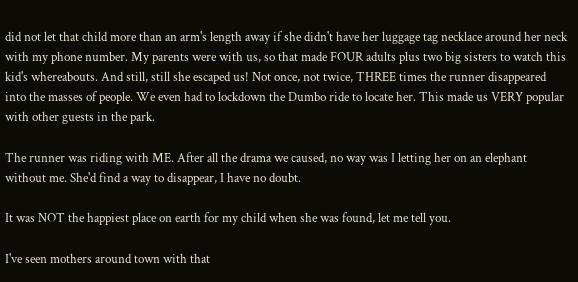did not let that child more than an arm's length away if she didn't have her luggage tag necklace around her neck with my phone number. My parents were with us, so that made FOUR adults plus two big sisters to watch this kid's whereabouts. And still, still she escaped us! Not once, not twice, THREE times the runner disappeared into the masses of people. We even had to lockdown the Dumbo ride to locate her. This made us VERY popular with other guests in the park.

The runner was riding with ME. After all the drama we caused, no way was I letting her on an elephant without me. She'd find a way to disappear, I have no doubt.

It was NOT the happiest place on earth for my child when she was found, let me tell you.

I've seen mothers around town with that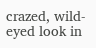crazed, wild-eyed look in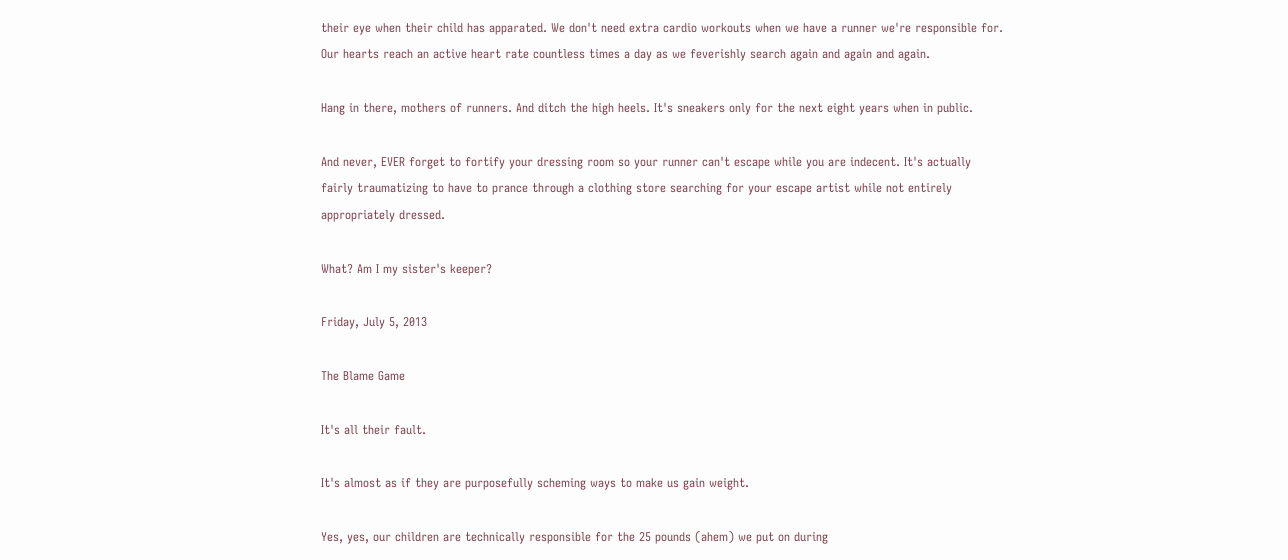their eye when their child has apparated. We don't need extra cardio workouts when we have a runner we're responsible for. Our hearts reach an active heart rate countless times a day as we feverishly search again and again and again.

Hang in there, mothers of runners. And ditch the high heels. It's sneakers only for the next eight years when in public.

And never, EVER forget to fortify your dressing room so your runner can't escape while you are indecent. It's actually fairly traumatizing to have to prance through a clothing store searching for your escape artist while not entirely appropriately dressed.

What? Am I my sister's keeper?

Friday, July 5, 2013

The Blame Game

It's all their fault.

It's almost as if they are purposefully scheming ways to make us gain weight.

Yes, yes, our children are technically responsible for the 25 pounds (ahem) we put on during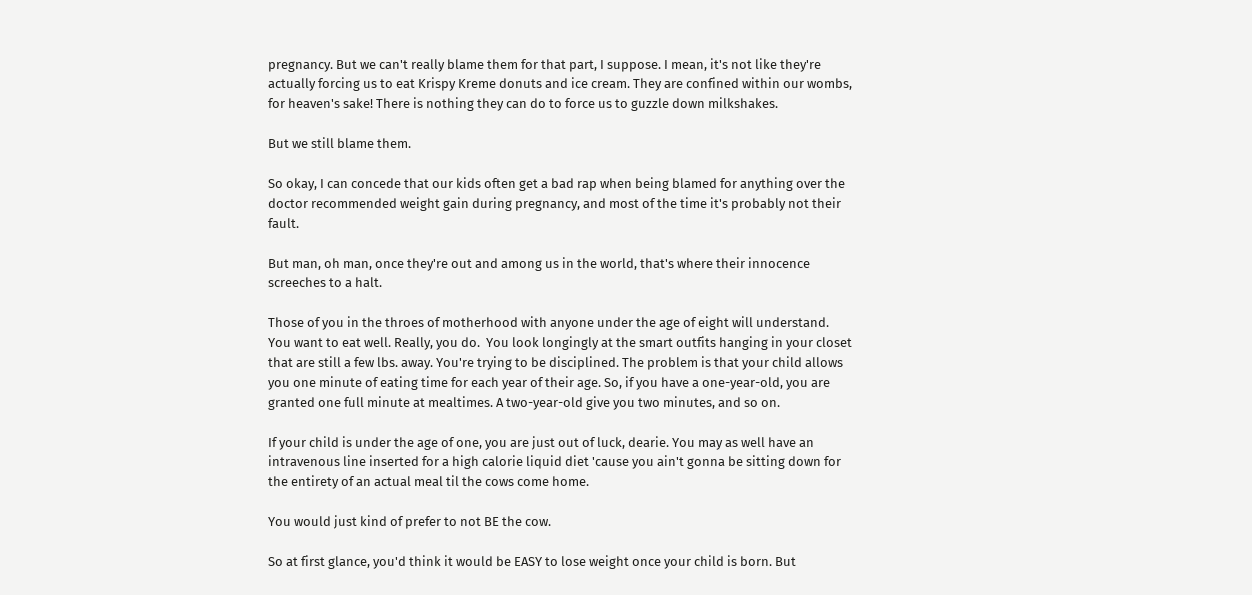pregnancy. But we can't really blame them for that part, I suppose. I mean, it's not like they're actually forcing us to eat Krispy Kreme donuts and ice cream. They are confined within our wombs, for heaven's sake! There is nothing they can do to force us to guzzle down milkshakes.

But we still blame them.

So okay, I can concede that our kids often get a bad rap when being blamed for anything over the doctor recommended weight gain during pregnancy, and most of the time it's probably not their fault.

But man, oh man, once they're out and among us in the world, that's where their innocence screeches to a halt.

Those of you in the throes of motherhood with anyone under the age of eight will understand. You want to eat well. Really, you do.  You look longingly at the smart outfits hanging in your closet that are still a few lbs. away. You're trying to be disciplined. The problem is that your child allows you one minute of eating time for each year of their age. So, if you have a one-year-old, you are granted one full minute at mealtimes. A two-year-old give you two minutes, and so on.

If your child is under the age of one, you are just out of luck, dearie. You may as well have an intravenous line inserted for a high calorie liquid diet 'cause you ain't gonna be sitting down for the entirety of an actual meal til the cows come home.

You would just kind of prefer to not BE the cow.

So at first glance, you'd think it would be EASY to lose weight once your child is born. But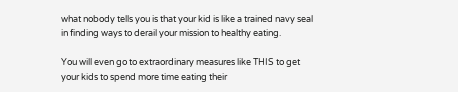what nobody tells you is that your kid is like a trained navy seal in finding ways to derail your mission to healthy eating.

You will even go to extraordinary measures like THIS to get your kids to spend more time eating their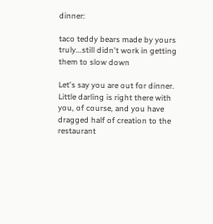dinner:

taco teddy bears made by yours truly...still didn't work in getting them to slow down

Let's say you are out for dinner. Little darling is right there with you, of course, and you have dragged half of creation to the restaurant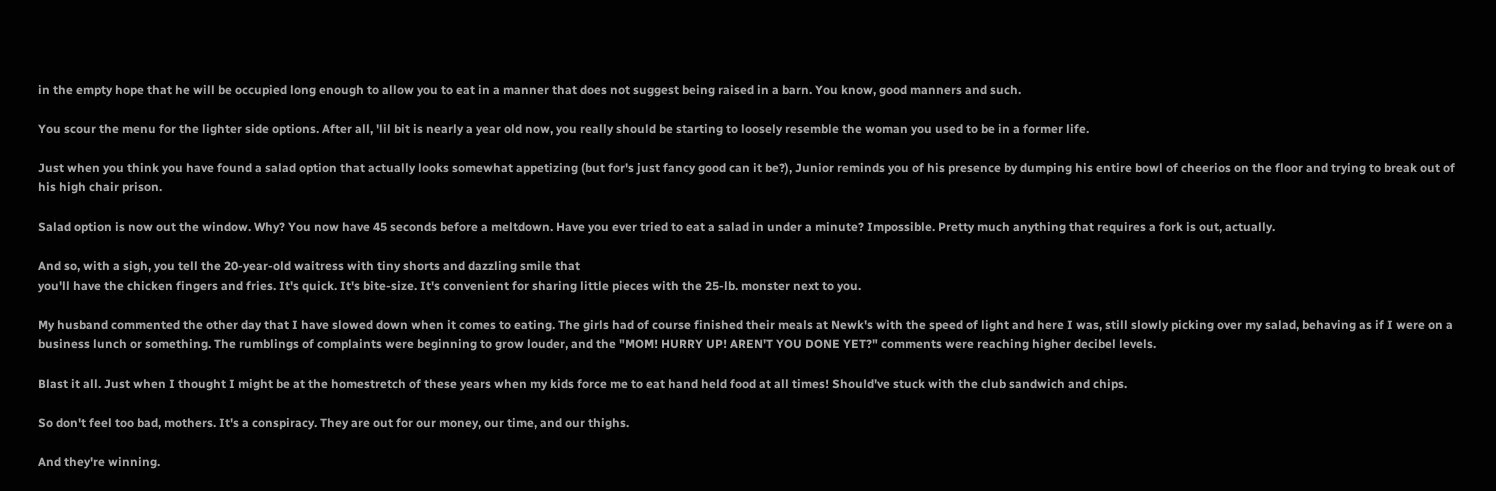in the empty hope that he will be occupied long enough to allow you to eat in a manner that does not suggest being raised in a barn. You know, good manners and such.

You scour the menu for the lighter side options. After all, 'lil bit is nearly a year old now, you really should be starting to loosely resemble the woman you used to be in a former life.

Just when you think you have found a salad option that actually looks somewhat appetizing (but for's just fancy good can it be?), Junior reminds you of his presence by dumping his entire bowl of cheerios on the floor and trying to break out of his high chair prison.

Salad option is now out the window. Why? You now have 45 seconds before a meltdown. Have you ever tried to eat a salad in under a minute? Impossible. Pretty much anything that requires a fork is out, actually.

And so, with a sigh, you tell the 20-year-old waitress with tiny shorts and dazzling smile that
you'll have the chicken fingers and fries. It's quick. It's bite-size. It's convenient for sharing little pieces with the 25-lb. monster next to you.

My husband commented the other day that I have slowed down when it comes to eating. The girls had of course finished their meals at Newk's with the speed of light and here I was, still slowly picking over my salad, behaving as if I were on a business lunch or something. The rumblings of complaints were beginning to grow louder, and the "MOM! HURRY UP! AREN'T YOU DONE YET?" comments were reaching higher decibel levels.

Blast it all. Just when I thought I might be at the homestretch of these years when my kids force me to eat hand held food at all times! Should've stuck with the club sandwich and chips.

So don't feel too bad, mothers. It's a conspiracy. They are out for our money, our time, and our thighs.

And they're winning.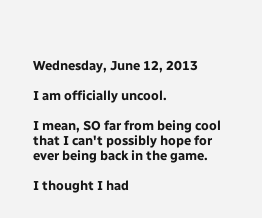Wednesday, June 12, 2013

I am officially uncool.

I mean, SO far from being cool that I can't possibly hope for ever being back in the game.

I thought I had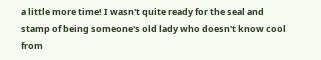a little more time! I wasn't quite ready for the seal and stamp of being someone's old lady who doesn't know cool from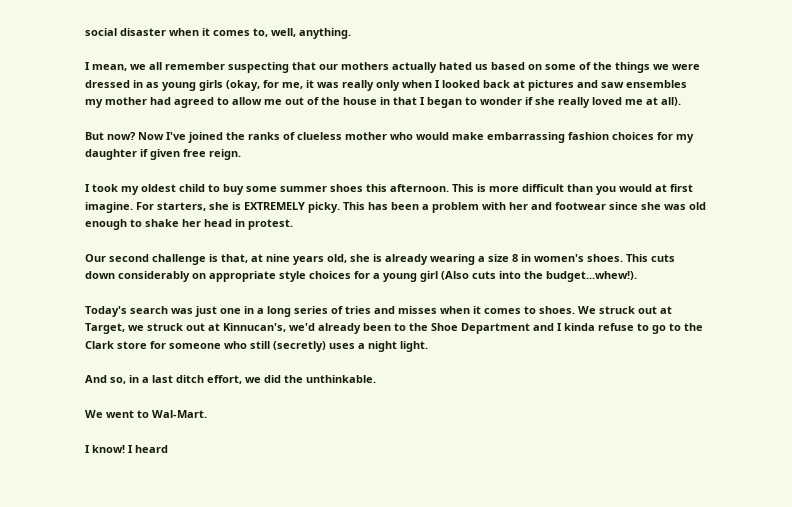social disaster when it comes to, well, anything.

I mean, we all remember suspecting that our mothers actually hated us based on some of the things we were dressed in as young girls (okay, for me, it was really only when I looked back at pictures and saw ensembles my mother had agreed to allow me out of the house in that I began to wonder if she really loved me at all).

But now? Now I've joined the ranks of clueless mother who would make embarrassing fashion choices for my daughter if given free reign.

I took my oldest child to buy some summer shoes this afternoon. This is more difficult than you would at first imagine. For starters, she is EXTREMELY picky. This has been a problem with her and footwear since she was old enough to shake her head in protest.

Our second challenge is that, at nine years old, she is already wearing a size 8 in women's shoes. This cuts down considerably on appropriate style choices for a young girl (Also cuts into the budget...whew!).

Today's search was just one in a long series of tries and misses when it comes to shoes. We struck out at Target, we struck out at Kinnucan's, we'd already been to the Shoe Department and I kinda refuse to go to the Clark store for someone who still (secretly) uses a night light.

And so, in a last ditch effort, we did the unthinkable.

We went to Wal-Mart.

I know! I heard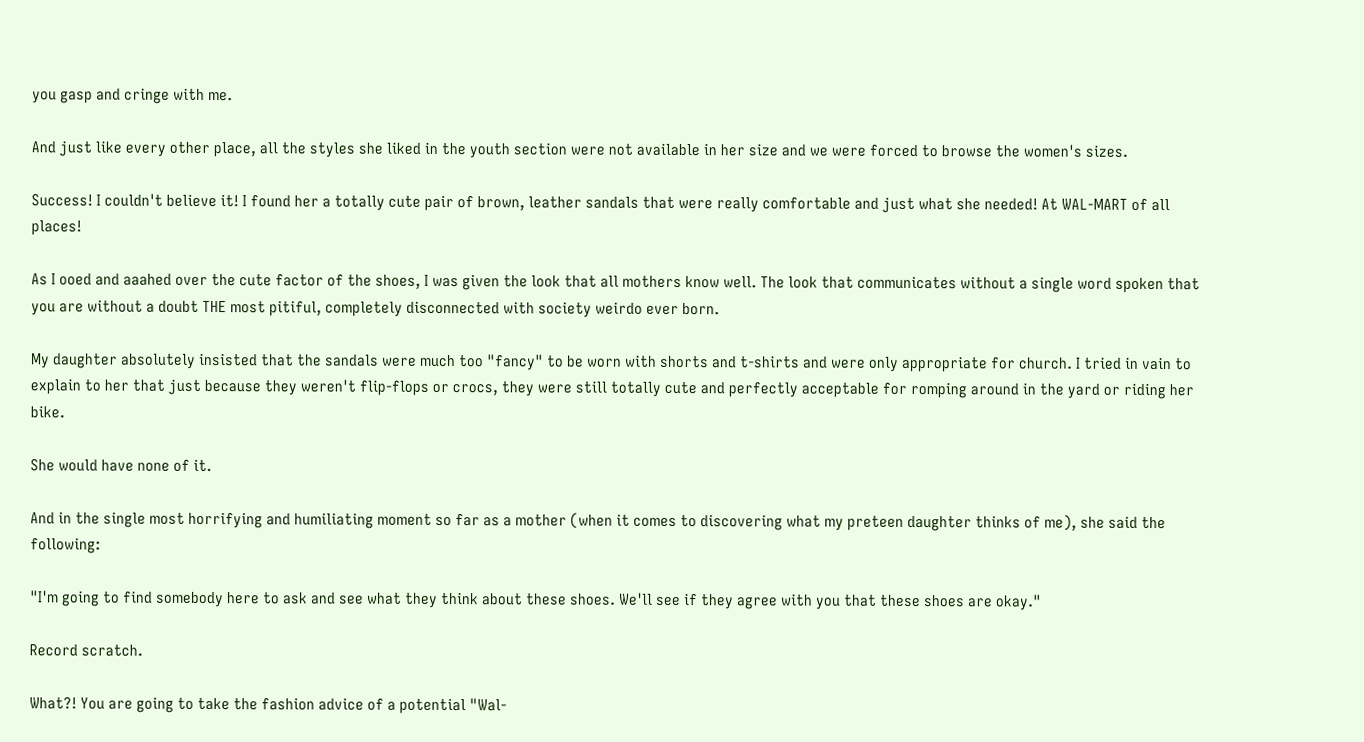you gasp and cringe with me.

And just like every other place, all the styles she liked in the youth section were not available in her size and we were forced to browse the women's sizes.

Success! I couldn't believe it! I found her a totally cute pair of brown, leather sandals that were really comfortable and just what she needed! At WAL-MART of all places!

As I ooed and aaahed over the cute factor of the shoes, I was given the look that all mothers know well. The look that communicates without a single word spoken that you are without a doubt THE most pitiful, completely disconnected with society weirdo ever born.

My daughter absolutely insisted that the sandals were much too "fancy" to be worn with shorts and t-shirts and were only appropriate for church. I tried in vain to explain to her that just because they weren't flip-flops or crocs, they were still totally cute and perfectly acceptable for romping around in the yard or riding her bike.

She would have none of it.

And in the single most horrifying and humiliating moment so far as a mother (when it comes to discovering what my preteen daughter thinks of me), she said the following:

"I'm going to find somebody here to ask and see what they think about these shoes. We'll see if they agree with you that these shoes are okay."

Record scratch.

What?! You are going to take the fashion advice of a potential "Wal-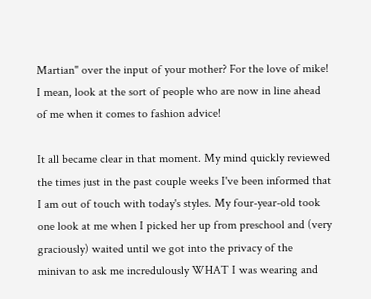Martian" over the input of your mother? For the love of mike! I mean, look at the sort of people who are now in line ahead of me when it comes to fashion advice!

It all became clear in that moment. My mind quickly reviewed the times just in the past couple weeks I've been informed that I am out of touch with today's styles. My four-year-old took one look at me when I picked her up from preschool and (very graciously) waited until we got into the privacy of the minivan to ask me incredulously WHAT I was wearing and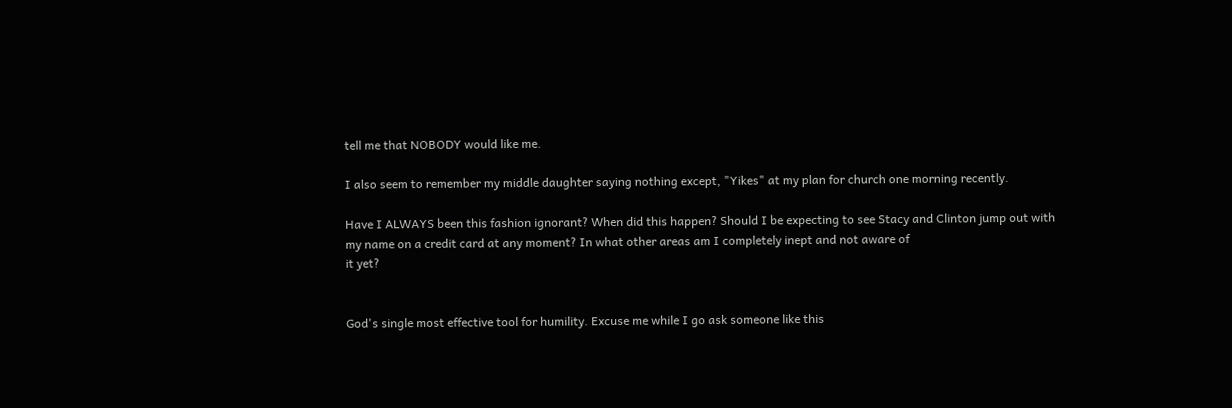tell me that NOBODY would like me.

I also seem to remember my middle daughter saying nothing except, "Yikes" at my plan for church one morning recently.

Have I ALWAYS been this fashion ignorant? When did this happen? Should I be expecting to see Stacy and Clinton jump out with my name on a credit card at any moment? In what other areas am I completely inept and not aware of
it yet?


God's single most effective tool for humility. Excuse me while I go ask someone like this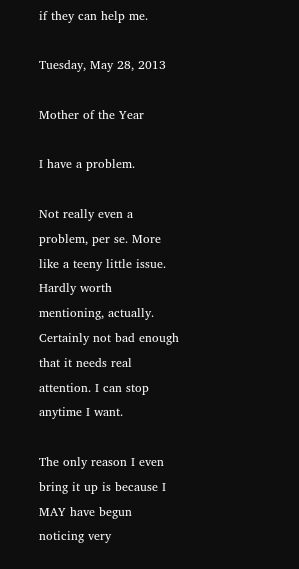if they can help me.

Tuesday, May 28, 2013

Mother of the Year

I have a problem.

Not really even a problem, per se. More like a teeny little issue. Hardly worth mentioning, actually. Certainly not bad enough that it needs real attention. I can stop anytime I want.

The only reason I even bring it up is because I MAY have begun noticing very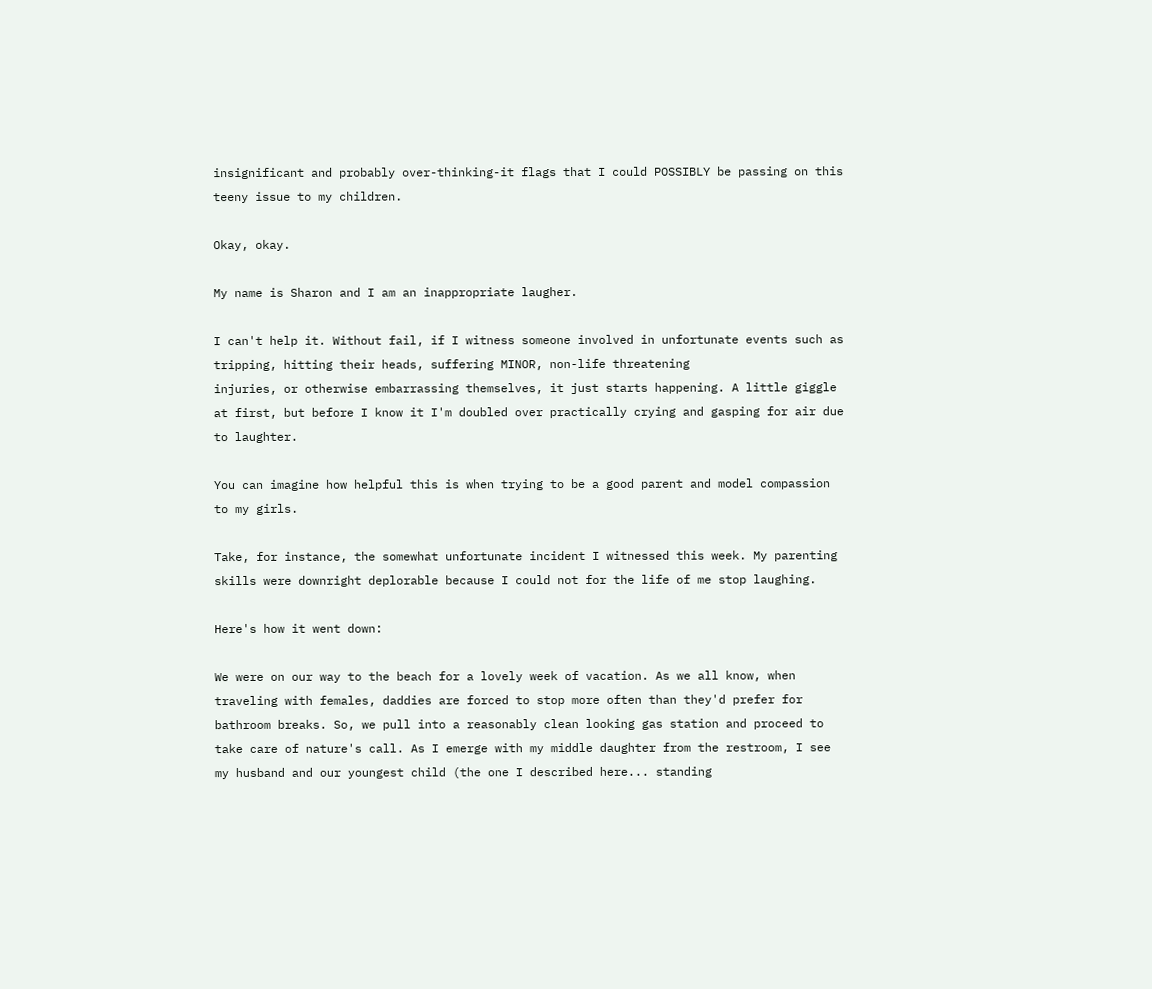insignificant and probably over-thinking-it flags that I could POSSIBLY be passing on this teeny issue to my children.

Okay, okay.

My name is Sharon and I am an inappropriate laugher.

I can't help it. Without fail, if I witness someone involved in unfortunate events such as tripping, hitting their heads, suffering MINOR, non-life threatening
injuries, or otherwise embarrassing themselves, it just starts happening. A little giggle at first, but before I know it I'm doubled over practically crying and gasping for air due to laughter.

You can imagine how helpful this is when trying to be a good parent and model compassion to my girls.

Take, for instance, the somewhat unfortunate incident I witnessed this week. My parenting skills were downright deplorable because I could not for the life of me stop laughing.

Here's how it went down:

We were on our way to the beach for a lovely week of vacation. As we all know, when traveling with females, daddies are forced to stop more often than they'd prefer for bathroom breaks. So, we pull into a reasonably clean looking gas station and proceed to take care of nature's call. As I emerge with my middle daughter from the restroom, I see my husband and our youngest child (the one I described here... standing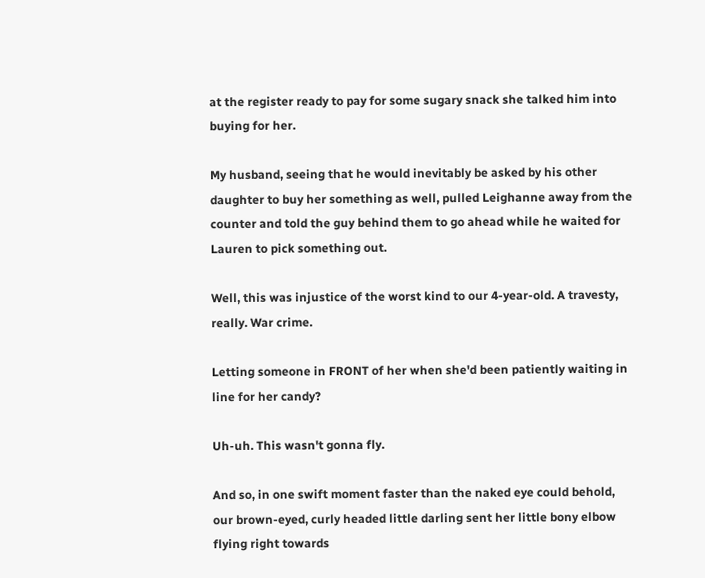at the register ready to pay for some sugary snack she talked him into buying for her.

My husband, seeing that he would inevitably be asked by his other daughter to buy her something as well, pulled Leighanne away from the counter and told the guy behind them to go ahead while he waited for Lauren to pick something out.

Well, this was injustice of the worst kind to our 4-year-old. A travesty, really. War crime.

Letting someone in FRONT of her when she'd been patiently waiting in line for her candy?

Uh-uh. This wasn't gonna fly.

And so, in one swift moment faster than the naked eye could behold, our brown-eyed, curly headed little darling sent her little bony elbow flying right towards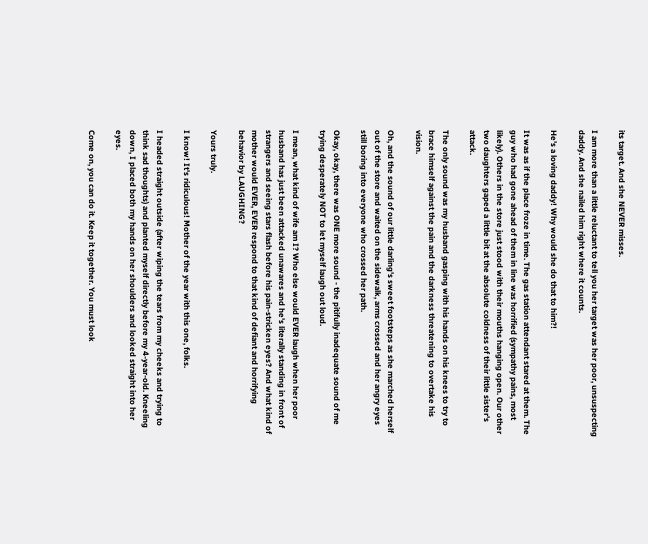its target. And she NEVER misses.

I am more than a little reluctant to tell you her target was her poor, unsuspecting daddy. And she nailed him right where it counts.

He's a loving daddy! Why would she do that to him?!

It was as if the place froze in time. The gas station attendant stared at them. The guy who had gone ahead of them in line was horrified (sympathy pains, most likely). Others in the store just stood with their mouths hanging open. Our other two daughters gaped a little bit at the absolute coldness of their little sister's attack.

The only sound was my husband gasping with his hands on his knees to try to brace himself against the pain and the darkness threatening to overtake his vision.

Oh, and the sound of our little darling's sweet footsteps as she marched herself out of the store and waited on the sidewalk, arms crossed and her angry eyes still boring into everyone who crossed her path.

Okay, okay, there was ONE more sound - the pitifully inadequate sound of me trying desperately NOT to let myself laugh out loud.

I mean, what kind of wife am I? Who else would EVER laugh when her poor husband has just been attacked unawares and he's literally standing in front of strangers and seeing stars flash before his pain-stricken eyes? And what kind of mother would EVER, EVER respond to that kind of defiant and horrifying behavior by LAUGHING?

Yours truly.

I know! It's ridiculous! Mother of the year with this one, folks.

I headed straight outside (after wiping the tears from my cheeks and trying to think sad thoughts) and planted myself directly before my 4-year-old. Kneeling down, I placed both my hands on her shoulders and looked straight into her eyes.

Come on, you can do it. Keep it together. You must look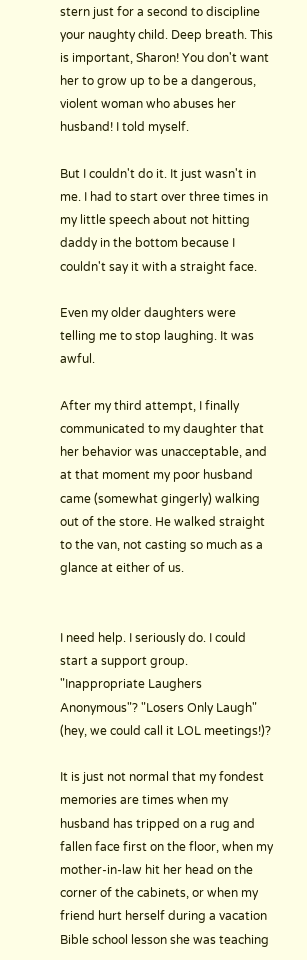stern just for a second to discipline your naughty child. Deep breath. This is important, Sharon! You don't want her to grow up to be a dangerous, violent woman who abuses her husband! I told myself.

But I couldn't do it. It just wasn't in me. I had to start over three times in my little speech about not hitting daddy in the bottom because I couldn't say it with a straight face.

Even my older daughters were telling me to stop laughing. It was awful.

After my third attempt, I finally communicated to my daughter that her behavior was unacceptable, and at that moment my poor husband came (somewhat gingerly) walking out of the store. He walked straight to the van, not casting so much as a glance at either of us.


I need help. I seriously do. I could start a support group. "Inappropriate Laughers Anonymous"? "Losers Only Laugh" (hey, we could call it LOL meetings!)?

It is just not normal that my fondest memories are times when my husband has tripped on a rug and fallen face first on the floor, when my mother-in-law hit her head on the corner of the cabinets, or when my friend hurt herself during a vacation Bible school lesson she was teaching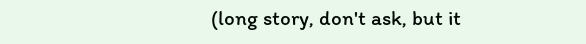(long story, don't ask, but it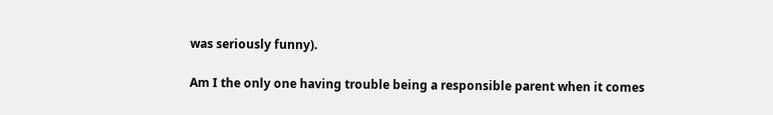was seriously funny).

Am I the only one having trouble being a responsible parent when it comes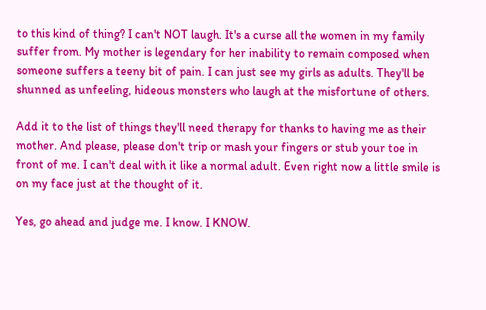to this kind of thing? I can't NOT laugh. It's a curse all the women in my family suffer from. My mother is legendary for her inability to remain composed when someone suffers a teeny bit of pain. I can just see my girls as adults. They'll be shunned as unfeeling, hideous monsters who laugh at the misfortune of others.

Add it to the list of things they'll need therapy for thanks to having me as their mother. And please, please don't trip or mash your fingers or stub your toe in front of me. I can't deal with it like a normal adult. Even right now a little smile is on my face just at the thought of it.

Yes, go ahead and judge me. I know. I KNOW.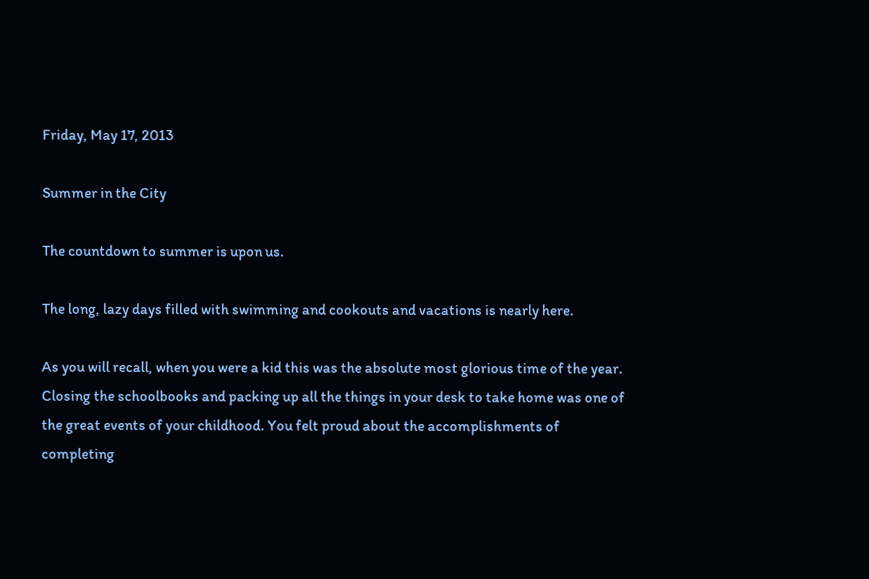Friday, May 17, 2013

Summer in the City

The countdown to summer is upon us.

The long, lazy days filled with swimming and cookouts and vacations is nearly here.

As you will recall, when you were a kid this was the absolute most glorious time of the year. Closing the schoolbooks and packing up all the things in your desk to take home was one of the great events of your childhood. You felt proud about the accomplishments of completing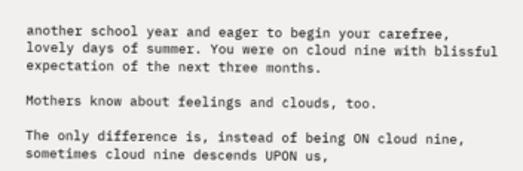another school year and eager to begin your carefree, lovely days of summer. You were on cloud nine with blissful expectation of the next three months.

Mothers know about feelings and clouds, too.

The only difference is, instead of being ON cloud nine, sometimes cloud nine descends UPON us,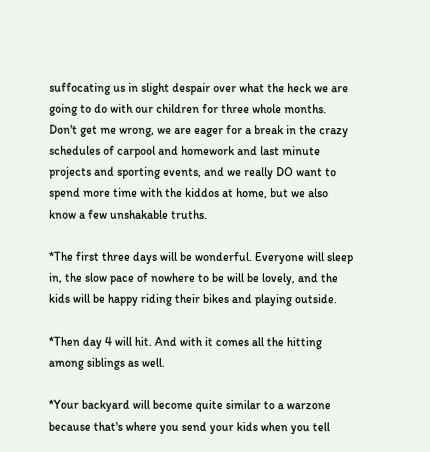suffocating us in slight despair over what the heck we are going to do with our children for three whole months. Don't get me wrong, we are eager for a break in the crazy schedules of carpool and homework and last minute projects and sporting events, and we really DO want to spend more time with the kiddos at home, but we also know a few unshakable truths.

*The first three days will be wonderful. Everyone will sleep in, the slow pace of nowhere to be will be lovely, and the kids will be happy riding their bikes and playing outside.

*Then day 4 will hit. And with it comes all the hitting among siblings as well.

*Your backyard will become quite similar to a warzone because that's where you send your kids when you tell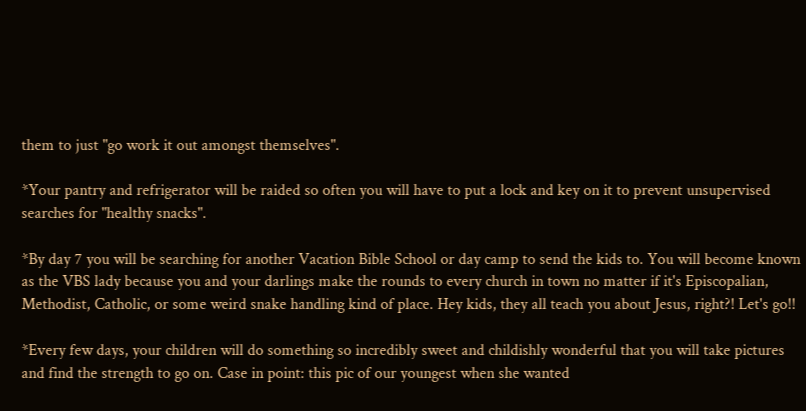them to just "go work it out amongst themselves".

*Your pantry and refrigerator will be raided so often you will have to put a lock and key on it to prevent unsupervised searches for "healthy snacks".

*By day 7 you will be searching for another Vacation Bible School or day camp to send the kids to. You will become known as the VBS lady because you and your darlings make the rounds to every church in town no matter if it's Episcopalian, Methodist, Catholic, or some weird snake handling kind of place. Hey kids, they all teach you about Jesus, right?! Let's go!!

*Every few days, your children will do something so incredibly sweet and childishly wonderful that you will take pictures and find the strength to go on. Case in point: this pic of our youngest when she wanted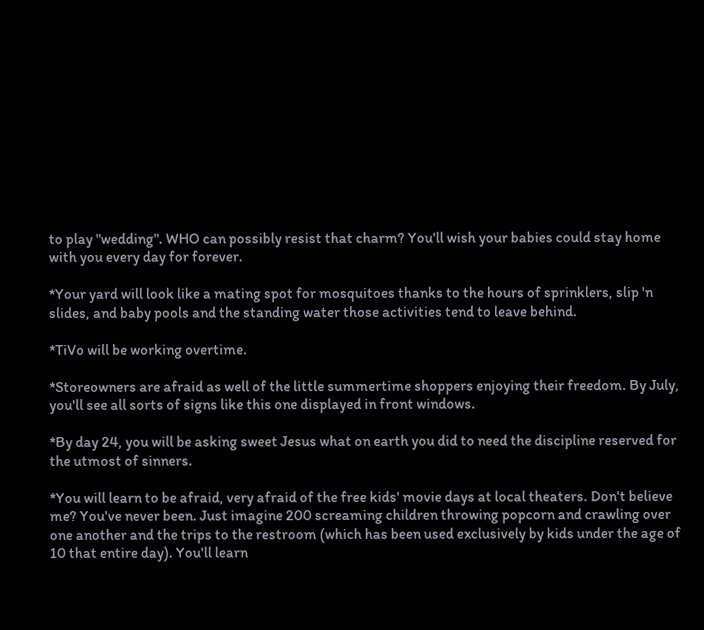to play "wedding". WHO can possibly resist that charm? You'll wish your babies could stay home with you every day for forever.

*Your yard will look like a mating spot for mosquitoes thanks to the hours of sprinklers, slip 'n slides, and baby pools and the standing water those activities tend to leave behind.

*TiVo will be working overtime.

*Storeowners are afraid as well of the little summertime shoppers enjoying their freedom. By July, you'll see all sorts of signs like this one displayed in front windows.

*By day 24, you will be asking sweet Jesus what on earth you did to need the discipline reserved for the utmost of sinners.

*You will learn to be afraid, very afraid of the free kids' movie days at local theaters. Don't believe me? You've never been. Just imagine 200 screaming children throwing popcorn and crawling over one another and the trips to the restroom (which has been used exclusively by kids under the age of 10 that entire day). You'll learn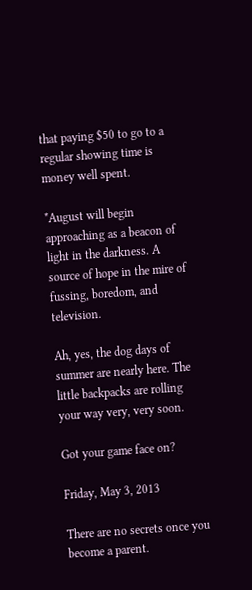that paying $50 to go to a regular showing time is money well spent.

*August will begin approaching as a beacon of light in the darkness. A source of hope in the mire of fussing, boredom, and television.

Ah, yes, the dog days of summer are nearly here. The little backpacks are rolling your way very, very soon.

Got your game face on?

Friday, May 3, 2013

There are no secrets once you become a parent.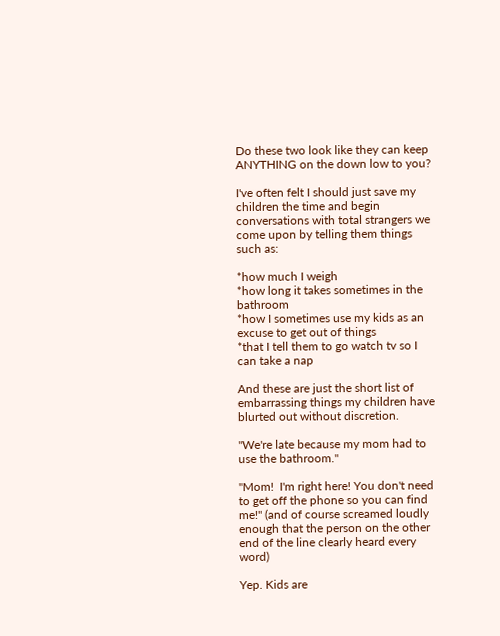Do these two look like they can keep ANYTHING on the down low to you?

I've often felt I should just save my children the time and begin conversations with total strangers we come upon by telling them things such as:

*how much I weigh
*how long it takes sometimes in the bathroom
*how I sometimes use my kids as an excuse to get out of things
*that I tell them to go watch tv so I can take a nap

And these are just the short list of embarrassing things my children have blurted out without discretion.

"We're late because my mom had to use the bathroom."

"Mom!  I'm right here! You don't need to get off the phone so you can find me!" (and of course screamed loudly enough that the person on the other end of the line clearly heard every word)

Yep. Kids are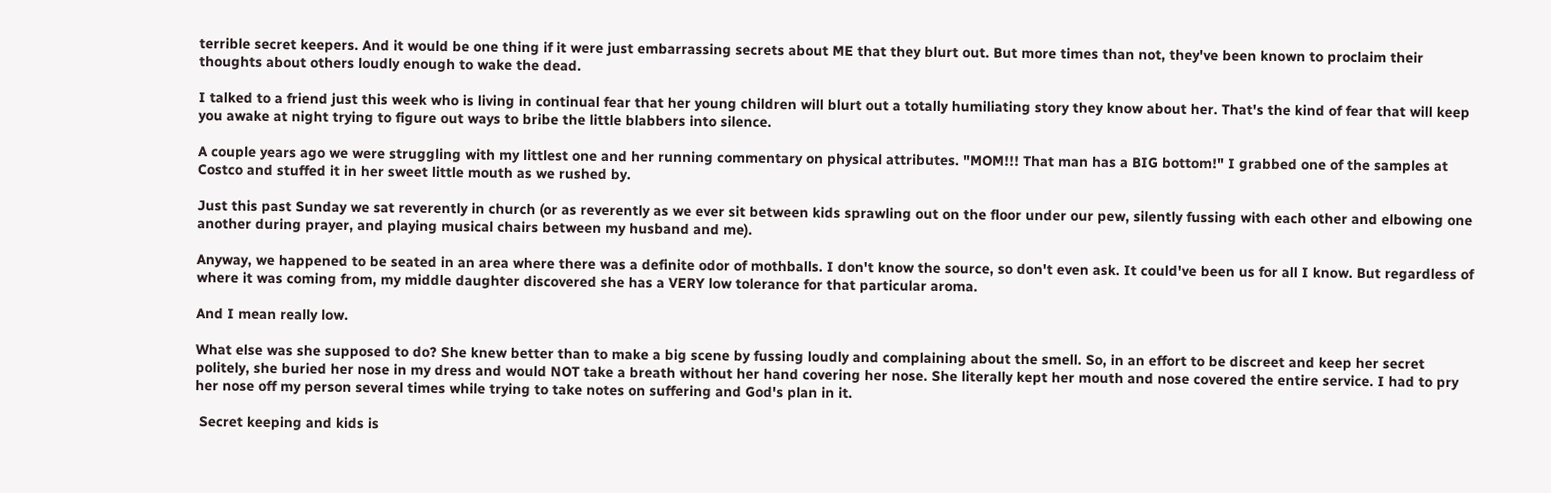terrible secret keepers. And it would be one thing if it were just embarrassing secrets about ME that they blurt out. But more times than not, they've been known to proclaim their thoughts about others loudly enough to wake the dead.

I talked to a friend just this week who is living in continual fear that her young children will blurt out a totally humiliating story they know about her. That's the kind of fear that will keep you awake at night trying to figure out ways to bribe the little blabbers into silence.

A couple years ago we were struggling with my littlest one and her running commentary on physical attributes. "MOM!!! That man has a BIG bottom!" I grabbed one of the samples at Costco and stuffed it in her sweet little mouth as we rushed by.

Just this past Sunday we sat reverently in church (or as reverently as we ever sit between kids sprawling out on the floor under our pew, silently fussing with each other and elbowing one another during prayer, and playing musical chairs between my husband and me).

Anyway, we happened to be seated in an area where there was a definite odor of mothballs. I don't know the source, so don't even ask. It could've been us for all I know. But regardless of where it was coming from, my middle daughter discovered she has a VERY low tolerance for that particular aroma.

And I mean really low.

What else was she supposed to do? She knew better than to make a big scene by fussing loudly and complaining about the smell. So, in an effort to be discreet and keep her secret politely, she buried her nose in my dress and would NOT take a breath without her hand covering her nose. She literally kept her mouth and nose covered the entire service. I had to pry her nose off my person several times while trying to take notes on suffering and God's plan in it.

 Secret keeping and kids is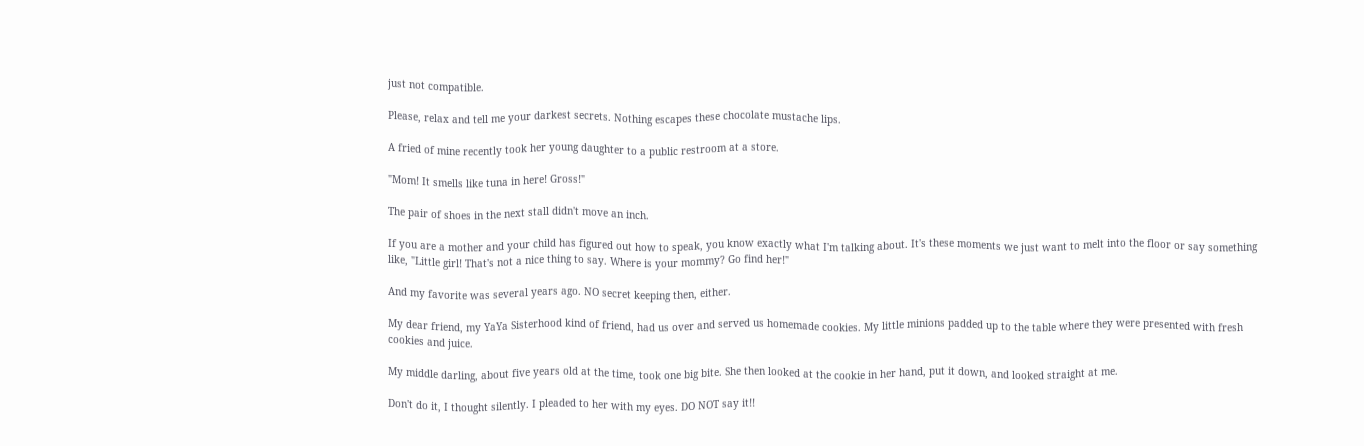just not compatible.

Please, relax and tell me your darkest secrets. Nothing escapes these chocolate mustache lips.

A fried of mine recently took her young daughter to a public restroom at a store.

"Mom! It smells like tuna in here! Gross!"

The pair of shoes in the next stall didn't move an inch.

If you are a mother and your child has figured out how to speak, you know exactly what I'm talking about. It's these moments we just want to melt into the floor or say something like, "Little girl! That's not a nice thing to say. Where is your mommy? Go find her!"

And my favorite was several years ago. NO secret keeping then, either.

My dear friend, my YaYa Sisterhood kind of friend, had us over and served us homemade cookies. My little minions padded up to the table where they were presented with fresh cookies and juice.

My middle darling, about five years old at the time, took one big bite. She then looked at the cookie in her hand, put it down, and looked straight at me.

Don't do it, I thought silently. I pleaded to her with my eyes. DO NOT say it!!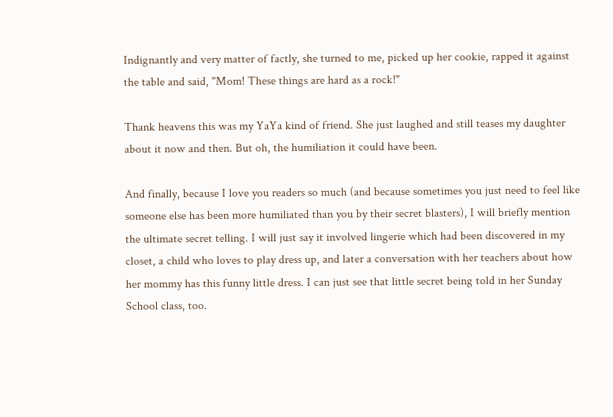Indignantly and very matter of factly, she turned to me, picked up her cookie, rapped it against the table and said, "Mom! These things are hard as a rock!"

Thank heavens this was my YaYa kind of friend. She just laughed and still teases my daughter about it now and then. But oh, the humiliation it could have been.

And finally, because I love you readers so much (and because sometimes you just need to feel like someone else has been more humiliated than you by their secret blasters), I will briefly mention the ultimate secret telling. I will just say it involved lingerie which had been discovered in my closet, a child who loves to play dress up, and later a conversation with her teachers about how her mommy has this funny little dress. I can just see that little secret being told in her Sunday School class, too.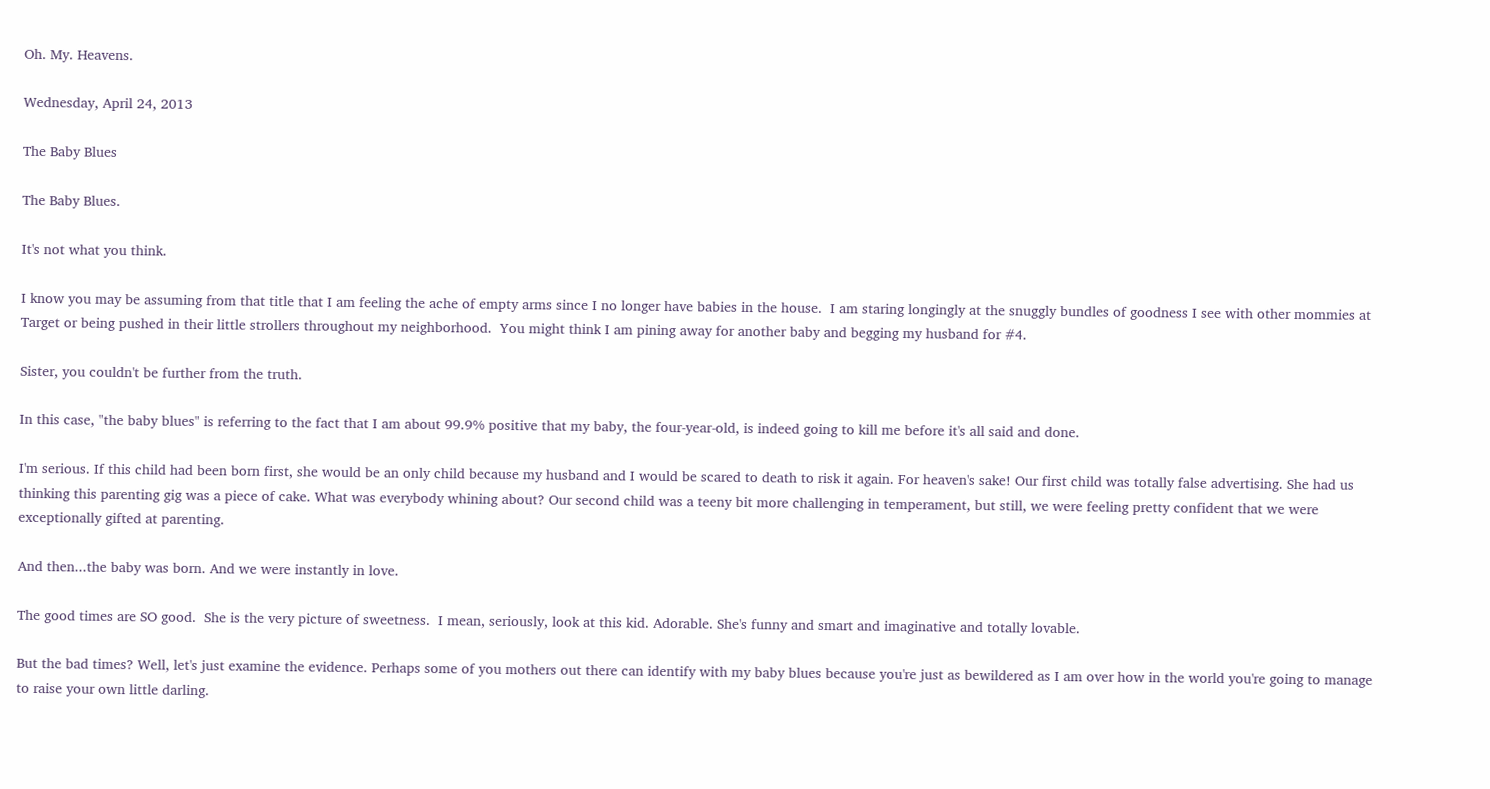Oh. My. Heavens.

Wednesday, April 24, 2013

The Baby Blues

The Baby Blues.

It's not what you think.

I know you may be assuming from that title that I am feeling the ache of empty arms since I no longer have babies in the house.  I am staring longingly at the snuggly bundles of goodness I see with other mommies at Target or being pushed in their little strollers throughout my neighborhood.  You might think I am pining away for another baby and begging my husband for #4.

Sister, you couldn't be further from the truth.

In this case, "the baby blues" is referring to the fact that I am about 99.9% positive that my baby, the four-year-old, is indeed going to kill me before it's all said and done.

I'm serious. If this child had been born first, she would be an only child because my husband and I would be scared to death to risk it again. For heaven's sake! Our first child was totally false advertising. She had us thinking this parenting gig was a piece of cake. What was everybody whining about? Our second child was a teeny bit more challenging in temperament, but still, we were feeling pretty confident that we were exceptionally gifted at parenting.

And then...the baby was born. And we were instantly in love.

The good times are SO good.  She is the very picture of sweetness.  I mean, seriously, look at this kid. Adorable. She's funny and smart and imaginative and totally lovable.

But the bad times? Well, let's just examine the evidence. Perhaps some of you mothers out there can identify with my baby blues because you're just as bewildered as I am over how in the world you're going to manage to raise your own little darling.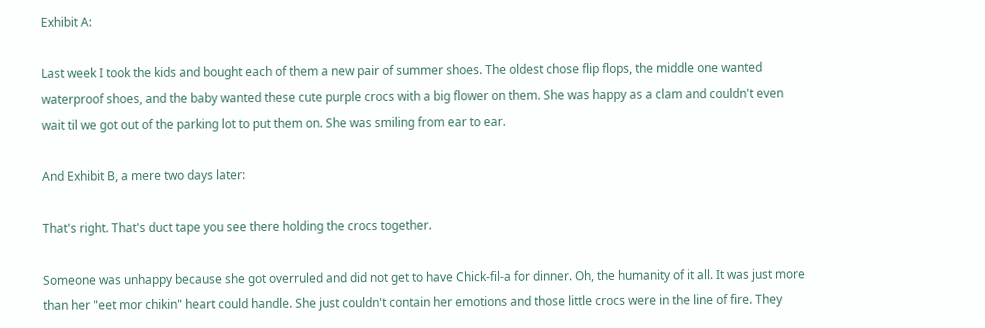Exhibit A:

Last week I took the kids and bought each of them a new pair of summer shoes. The oldest chose flip flops, the middle one wanted waterproof shoes, and the baby wanted these cute purple crocs with a big flower on them. She was happy as a clam and couldn't even wait til we got out of the parking lot to put them on. She was smiling from ear to ear.

And Exhibit B, a mere two days later:

That's right. That's duct tape you see there holding the crocs together.

Someone was unhappy because she got overruled and did not get to have Chick-fil-a for dinner. Oh, the humanity of it all. It was just more than her "eet mor chikin" heart could handle. She just couldn't contain her emotions and those little crocs were in the line of fire. They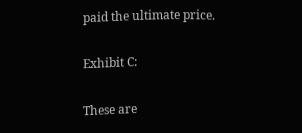paid the ultimate price.

Exhibit C:

These are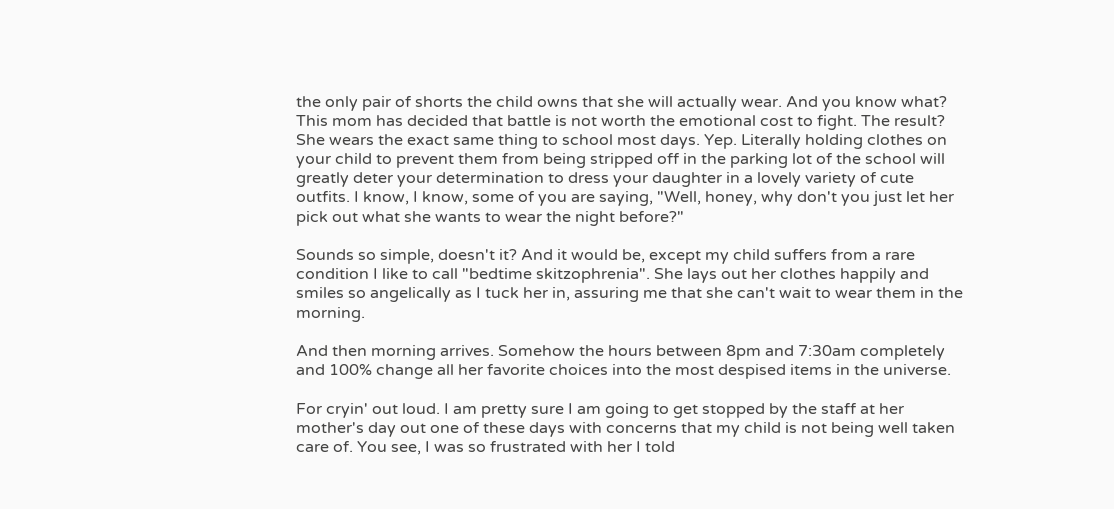the only pair of shorts the child owns that she will actually wear. And you know what? This mom has decided that battle is not worth the emotional cost to fight. The result? She wears the exact same thing to school most days. Yep. Literally holding clothes on your child to prevent them from being stripped off in the parking lot of the school will greatly deter your determination to dress your daughter in a lovely variety of cute outfits. I know, I know, some of you are saying, "Well, honey, why don't you just let her pick out what she wants to wear the night before?"

Sounds so simple, doesn't it? And it would be, except my child suffers from a rare condition I like to call "bedtime skitzophrenia". She lays out her clothes happily and smiles so angelically as I tuck her in, assuring me that she can't wait to wear them in the morning.

And then morning arrives. Somehow the hours between 8pm and 7:30am completely and 100% change all her favorite choices into the most despised items in the universe.

For cryin' out loud. I am pretty sure I am going to get stopped by the staff at her mother's day out one of these days with concerns that my child is not being well taken care of. You see, I was so frustrated with her I told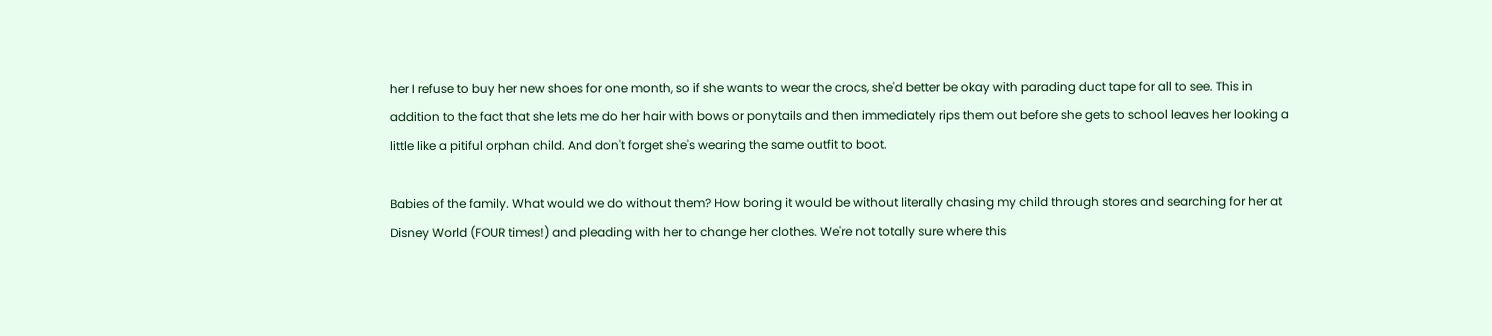her I refuse to buy her new shoes for one month, so if she wants to wear the crocs, she'd better be okay with parading duct tape for all to see. This in addition to the fact that she lets me do her hair with bows or ponytails and then immediately rips them out before she gets to school leaves her looking a little like a pitiful orphan child. And don't forget she's wearing the same outfit to boot.

Babies of the family. What would we do without them? How boring it would be without literally chasing my child through stores and searching for her at Disney World (FOUR times!) and pleading with her to change her clothes. We're not totally sure where this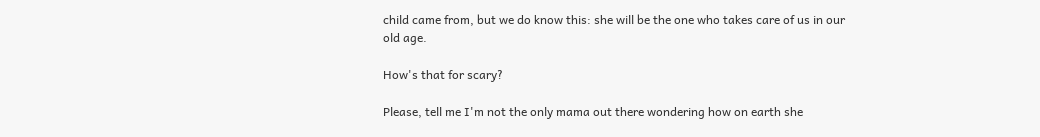child came from, but we do know this: she will be the one who takes care of us in our old age.

How's that for scary?

Please, tell me I'm not the only mama out there wondering how on earth she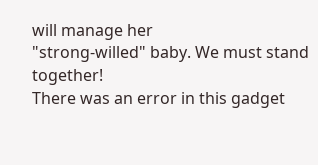will manage her
"strong-willed" baby. We must stand together!
There was an error in this gadget